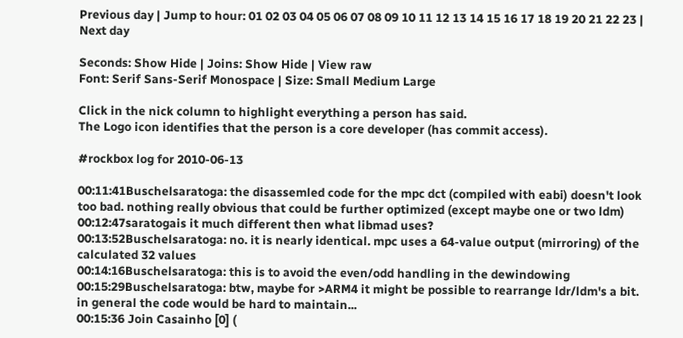Previous day | Jump to hour: 01 02 03 04 05 06 07 08 09 10 11 12 13 14 15 16 17 18 19 20 21 22 23 | Next day

Seconds: Show Hide | Joins: Show Hide | View raw
Font: Serif Sans-Serif Monospace | Size: Small Medium Large

Click in the nick column to highlight everything a person has said.
The Logo icon identifies that the person is a core developer (has commit access).

#rockbox log for 2010-06-13

00:11:41Buschelsaratoga: the disassemled code for the mpc dct (compiled with eabi) doesn't look too bad. nothing really obvious that could be further optimized (except maybe one or two ldm)
00:12:47saratogais it much different then what libmad uses?
00:13:52Buschelsaratoga: no. it is nearly identical. mpc uses a 64-value output (mirroring) of the calculated 32 values
00:14:16Buschelsaratoga: this is to avoid the even/odd handling in the dewindowing
00:15:29Buschelsaratoga: btw, maybe for >ARM4 it might be possible to rearrange ldr/ldm's a bit. in general the code would be hard to maintain...
00:15:36 Join Casainho [0] (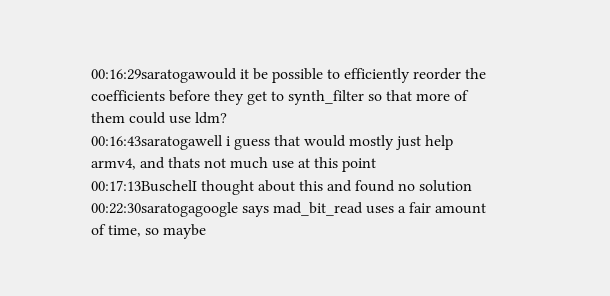00:16:29saratogawould it be possible to efficiently reorder the coefficients before they get to synth_filter so that more of them could use ldm?
00:16:43saratogawell i guess that would mostly just help armv4, and thats not much use at this point
00:17:13BuschelI thought about this and found no solution
00:22:30saratogagoogle says mad_bit_read uses a fair amount of time, so maybe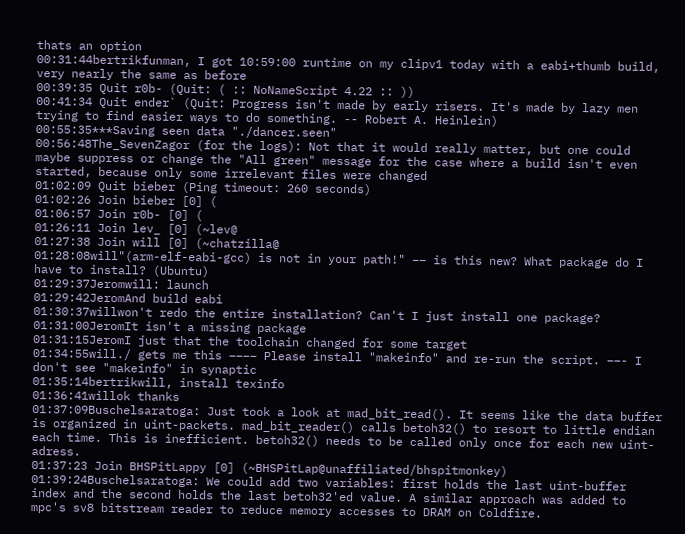thats an option
00:31:44bertrikfunman, I got 10:59:00 runtime on my clipv1 today with a eabi+thumb build, very nearly the same as before
00:39:35 Quit r0b- (Quit: ( :: NoNameScript 4.22 :: ))
00:41:34 Quit ender` (Quit: Progress isn't made by early risers. It's made by lazy men trying to find easier ways to do something. -- Robert A. Heinlein)
00:55:35***Saving seen data "./dancer.seen"
00:56:48The_SevenZagor (for the logs): Not that it would really matter, but one could maybe suppress or change the "All green" message for the case where a build isn't even started, because only some irrelevant files were changed
01:02:09 Quit bieber (Ping timeout: 260 seconds)
01:02:26 Join bieber [0] (
01:06:57 Join r0b- [0] (
01:26:11 Join lev_ [0] (~lev@
01:27:38 Join will [0] (~chatzilla@
01:28:08will"(arm-elf-eabi-gcc) is not in your path!" −− is this new? What package do I have to install? (Ubuntu)
01:29:37Jeromwill: launch
01:29:42JeromAnd build eabi
01:30:37willwon't redo the entire installation? Can't I just install one package?
01:31:00JeromIt isn't a missing package
01:31:15JeromI just that the toolchain changed for some target
01:34:55will./ gets me this −−−− Please install "makeinfo" and re-run the script. −−- I don't see "makeinfo" in synaptic
01:35:14bertrikwill, install texinfo
01:36:41willok thanks
01:37:09Buschelsaratoga: Just took a look at mad_bit_read(). It seems like the data buffer is organized in uint-packets. mad_bit_reader() calls betoh32() to resort to little endian each time. This is inefficient. betoh32() needs to be called only once for each new uint-adress.
01:37:23 Join BHSPitLappy [0] (~BHSPitLap@unaffiliated/bhspitmonkey)
01:39:24Buschelsaratoga: We could add two variables: first holds the last uint-buffer index and the second holds the last betoh32'ed value. A similar approach was added to mpc's sv8 bitstream reader to reduce memory accesses to DRAM on Coldfire.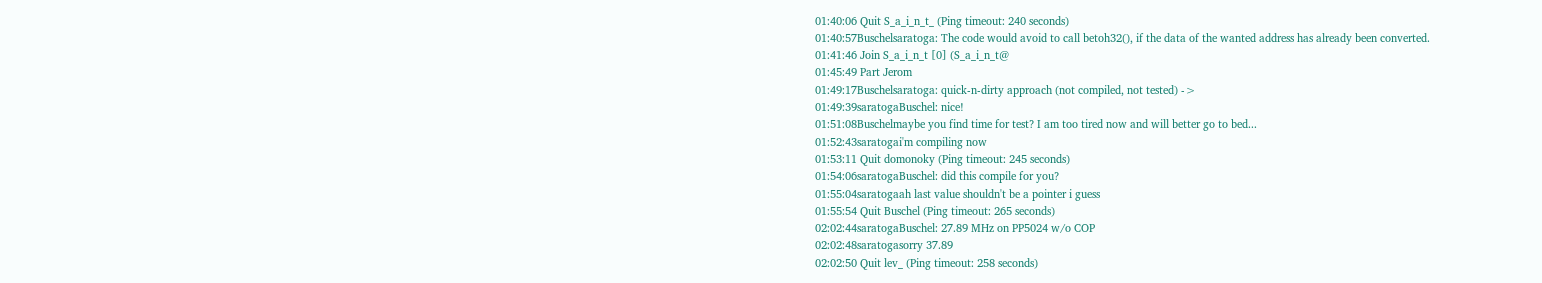01:40:06 Quit S_a_i_n_t_ (Ping timeout: 240 seconds)
01:40:57Buschelsaratoga: The code would avoid to call betoh32(), if the data of the wanted address has already been converted.
01:41:46 Join S_a_i_n_t [0] (S_a_i_n_t@
01:45:49 Part Jerom
01:49:17Buschelsaratoga: quick-n-dirty approach (not compiled, not tested) ->
01:49:39saratogaBuschel: nice!
01:51:08Buschelmaybe you find time for test? I am too tired now and will better go to bed...
01:52:43saratogai'm compiling now
01:53:11 Quit domonoky (Ping timeout: 245 seconds)
01:54:06saratogaBuschel: did this compile for you?
01:55:04saratogaah last value shouldn't be a pointer i guess
01:55:54 Quit Buschel (Ping timeout: 265 seconds)
02:02:44saratogaBuschel: 27.89 MHz on PP5024 w/o COP
02:02:48saratogasorry 37.89
02:02:50 Quit lev_ (Ping timeout: 258 seconds)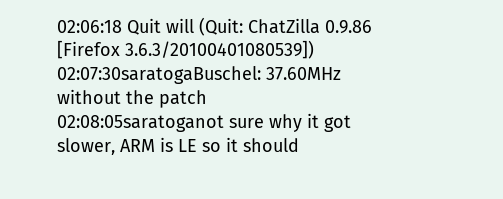02:06:18 Quit will (Quit: ChatZilla 0.9.86 [Firefox 3.6.3/20100401080539])
02:07:30saratogaBuschel: 37.60MHz without the patch
02:08:05saratoganot sure why it got slower, ARM is LE so it should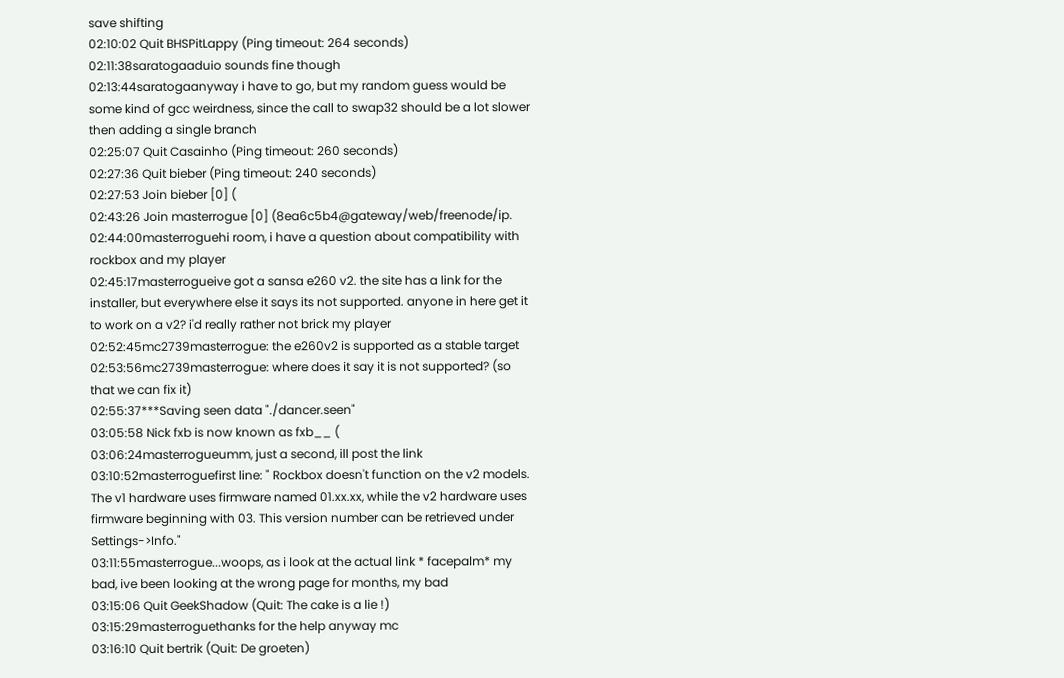save shifting
02:10:02 Quit BHSPitLappy (Ping timeout: 264 seconds)
02:11:38saratogaaduio sounds fine though
02:13:44saratogaanyway i have to go, but my random guess would be some kind of gcc weirdness, since the call to swap32 should be a lot slower then adding a single branch
02:25:07 Quit Casainho (Ping timeout: 260 seconds)
02:27:36 Quit bieber (Ping timeout: 240 seconds)
02:27:53 Join bieber [0] (
02:43:26 Join masterrogue [0] (8ea6c5b4@gateway/web/freenode/ip.
02:44:00masterroguehi room, i have a question about compatibility with rockbox and my player
02:45:17masterrogueive got a sansa e260 v2. the site has a link for the installer, but everywhere else it says its not supported. anyone in here get it to work on a v2? i'd really rather not brick my player
02:52:45mc2739masterrogue: the e260v2 is supported as a stable target
02:53:56mc2739masterrogue: where does it say it is not supported? (so that we can fix it)
02:55:37***Saving seen data "./dancer.seen"
03:05:58 Nick fxb is now known as fxb__ (
03:06:24masterrogueumm, just a second, ill post the link
03:10:52masterroguefirst line: " Rockbox doesn't function on the v2 models. The v1 hardware uses firmware named 01.xx.xx, while the v2 hardware uses firmware beginning with 03. This version number can be retrieved under Settings->Info."
03:11:55masterrogue...woops, as i look at the actual link * facepalm* my bad, ive been looking at the wrong page for months, my bad
03:15:06 Quit GeekShadow (Quit: The cake is a lie !)
03:15:29masterroguethanks for the help anyway mc
03:16:10 Quit bertrik (Quit: De groeten)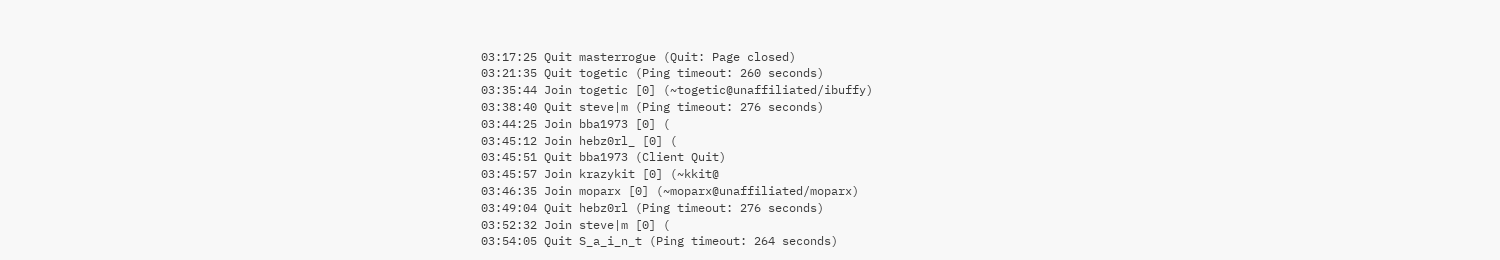03:17:25 Quit masterrogue (Quit: Page closed)
03:21:35 Quit togetic (Ping timeout: 260 seconds)
03:35:44 Join togetic [0] (~togetic@unaffiliated/ibuffy)
03:38:40 Quit steve|m (Ping timeout: 276 seconds)
03:44:25 Join bba1973 [0] (
03:45:12 Join hebz0rl_ [0] (
03:45:51 Quit bba1973 (Client Quit)
03:45:57 Join krazykit [0] (~kkit@
03:46:35 Join moparx [0] (~moparx@unaffiliated/moparx)
03:49:04 Quit hebz0rl (Ping timeout: 276 seconds)
03:52:32 Join steve|m [0] (
03:54:05 Quit S_a_i_n_t (Ping timeout: 264 seconds)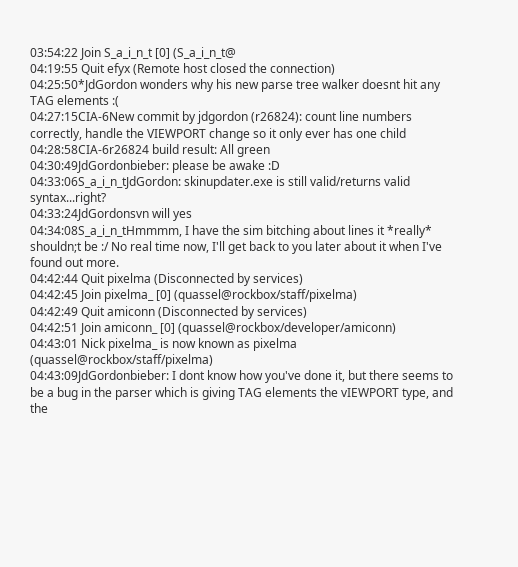03:54:22 Join S_a_i_n_t [0] (S_a_i_n_t@
04:19:55 Quit efyx (Remote host closed the connection)
04:25:50*JdGordon wonders why his new parse tree walker doesnt hit any TAG elements :(
04:27:15CIA-6New commit by jdgordon (r26824): count line numbers correctly, handle the VIEWPORT change so it only ever has one child
04:28:58CIA-6r26824 build result: All green
04:30:49JdGordonbieber: please be awake :D
04:33:06S_a_i_n_tJdGordon: skinupdater.exe is still valid/returns valid syntax...right?
04:33:24JdGordonsvn will yes
04:34:08S_a_i_n_tHmmmm, I have the sim bitching about lines it *really* shouldn;t be :/ No real time now, I'll get back to you later about it when I've found out more.
04:42:44 Quit pixelma (Disconnected by services)
04:42:45 Join pixelma_ [0] (quassel@rockbox/staff/pixelma)
04:42:49 Quit amiconn (Disconnected by services)
04:42:51 Join amiconn_ [0] (quassel@rockbox/developer/amiconn)
04:43:01 Nick pixelma_ is now known as pixelma (quassel@rockbox/staff/pixelma)
04:43:09JdGordonbieber: I dont know how you've done it, but there seems to be a bug in the parser which is giving TAG elements the vIEWPORT type, and the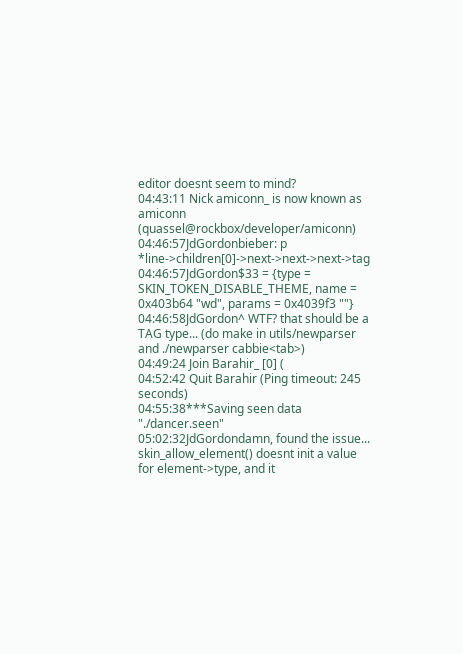editor doesnt seem to mind?
04:43:11 Nick amiconn_ is now known as amiconn (quassel@rockbox/developer/amiconn)
04:46:57JdGordonbieber: p *line->children[0]->next->next->next->tag
04:46:57JdGordon$33 = {type = SKIN_TOKEN_DISABLE_THEME, name = 0x403b64 "wd", params = 0x4039f3 ""}
04:46:58JdGordon^ WTF? that should be a TAG type... (do make in utils/newparser and ./newparser cabbie<tab>)
04:49:24 Join Barahir_ [0] (
04:52:42 Quit Barahir (Ping timeout: 245 seconds)
04:55:38***Saving seen data "./dancer.seen"
05:02:32JdGordondamn, found the issue... skin_allow_element() doesnt init a value for element->type, and it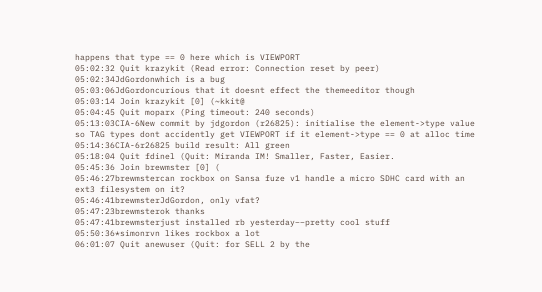happens that type == 0 here which is VIEWPORT
05:02:32 Quit krazykit (Read error: Connection reset by peer)
05:02:34JdGordonwhich is a bug
05:03:06JdGordoncurious that it doesnt effect the themeeditor though
05:03:14 Join krazykit [0] (~kkit@
05:04:45 Quit moparx (Ping timeout: 240 seconds)
05:13:03CIA-6New commit by jdgordon (r26825): initialise the element->type value so TAG types dont accidently get VIEWPORT if it element->type == 0 at alloc time
05:14:36CIA-6r26825 build result: All green
05:18:04 Quit fdinel (Quit: Miranda IM! Smaller, Faster, Easier.
05:45:36 Join brewmster [0] (
05:46:27brewmstercan rockbox on Sansa fuze v1 handle a micro SDHC card with an ext3 filesystem on it?
05:46:41brewmsterJdGordon, only vfat?
05:47:23brewmsterok thanks
05:47:41brewmsterjust installed rb yesterday−−pretty cool stuff
05:50:36*simonrvn likes rockbox a lot
06:01:07 Quit anewuser (Quit: for SELL 2 by the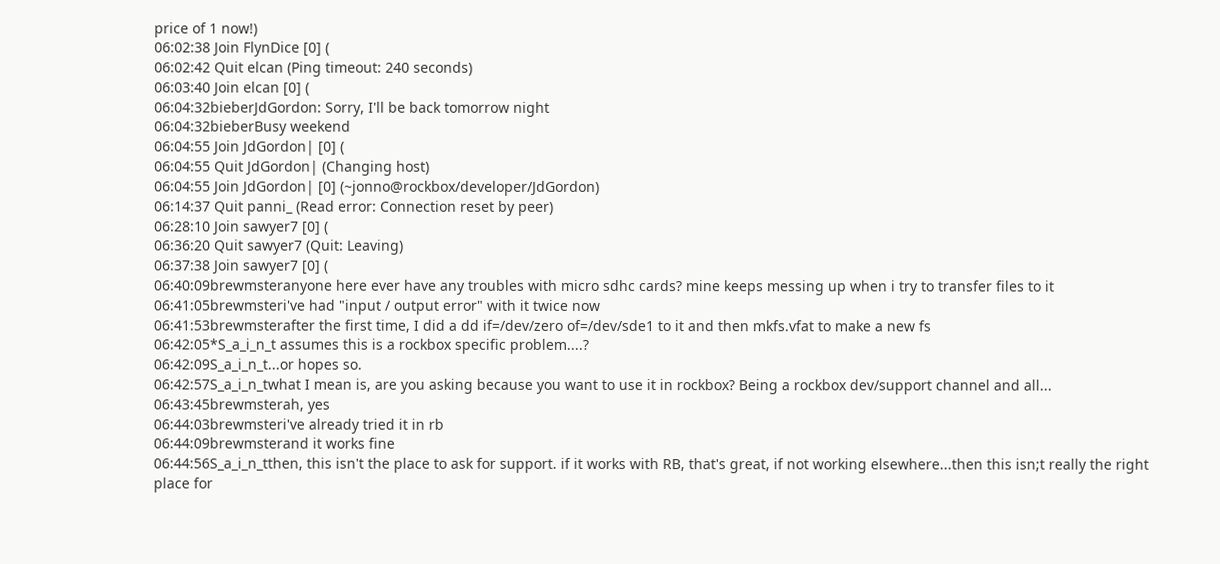price of 1 now!)
06:02:38 Join FlynDice [0] (
06:02:42 Quit elcan (Ping timeout: 240 seconds)
06:03:40 Join elcan [0] (
06:04:32bieberJdGordon: Sorry, I'll be back tomorrow night
06:04:32bieberBusy weekend
06:04:55 Join JdGordon| [0] (
06:04:55 Quit JdGordon| (Changing host)
06:04:55 Join JdGordon| [0] (~jonno@rockbox/developer/JdGordon)
06:14:37 Quit panni_ (Read error: Connection reset by peer)
06:28:10 Join sawyer7 [0] (
06:36:20 Quit sawyer7 (Quit: Leaving)
06:37:38 Join sawyer7 [0] (
06:40:09brewmsteranyone here ever have any troubles with micro sdhc cards? mine keeps messing up when i try to transfer files to it
06:41:05brewmsteri've had "input / output error" with it twice now
06:41:53brewmsterafter the first time, I did a dd if=/dev/zero of=/dev/sde1 to it and then mkfs.vfat to make a new fs
06:42:05*S_a_i_n_t assumes this is a rockbox specific problem....?
06:42:09S_a_i_n_t...or hopes so.
06:42:57S_a_i_n_twhat I mean is, are you asking because you want to use it in rockbox? Being a rockbox dev/support channel and all...
06:43:45brewmsterah, yes
06:44:03brewmsteri've already tried it in rb
06:44:09brewmsterand it works fine
06:44:56S_a_i_n_tthen, this isn't the place to ask for support. if it works with RB, that's great, if not working elsewhere...then this isn;t really the right place for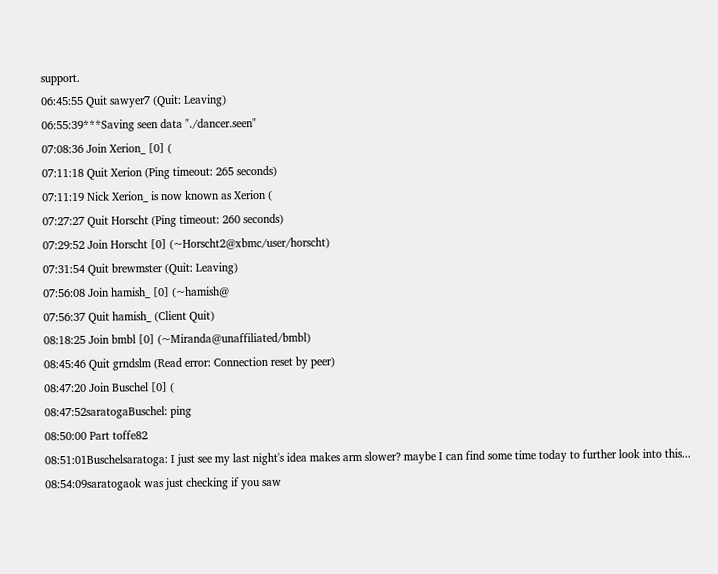support.
06:45:55 Quit sawyer7 (Quit: Leaving)
06:55:39***Saving seen data "./dancer.seen"
07:08:36 Join Xerion_ [0] (
07:11:18 Quit Xerion (Ping timeout: 265 seconds)
07:11:19 Nick Xerion_ is now known as Xerion (
07:27:27 Quit Horscht (Ping timeout: 260 seconds)
07:29:52 Join Horscht [0] (~Horscht2@xbmc/user/horscht)
07:31:54 Quit brewmster (Quit: Leaving)
07:56:08 Join hamish_ [0] (~hamish@
07:56:37 Quit hamish_ (Client Quit)
08:18:25 Join bmbl [0] (~Miranda@unaffiliated/bmbl)
08:45:46 Quit grndslm (Read error: Connection reset by peer)
08:47:20 Join Buschel [0] (
08:47:52saratogaBuschel: ping
08:50:00 Part toffe82
08:51:01Buschelsaratoga: I just see my last night's idea makes arm slower? maybe I can find some time today to further look into this...
08:54:09saratogaok was just checking if you saw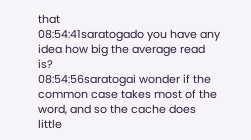that
08:54:41saratogado you have any idea how big the average read is?
08:54:56saratogai wonder if the common case takes most of the word, and so the cache does little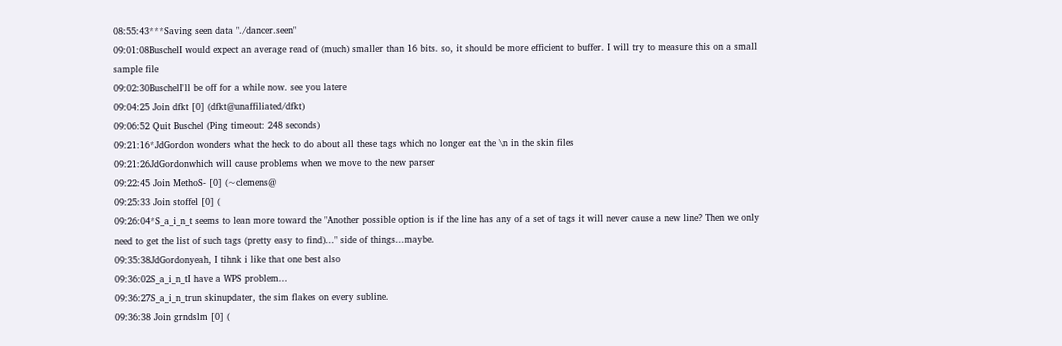08:55:43***Saving seen data "./dancer.seen"
09:01:08BuschelI would expect an average read of (much) smaller than 16 bits. so, it should be more efficient to buffer. I will try to measure this on a small sample file
09:02:30BuschelI'll be off for a while now. see you latere
09:04:25 Join dfkt [0] (dfkt@unaffiliated/dfkt)
09:06:52 Quit Buschel (Ping timeout: 248 seconds)
09:21:16*JdGordon wonders what the heck to do about all these tags which no longer eat the \n in the skin files
09:21:26JdGordonwhich will cause problems when we move to the new parser
09:22:45 Join MethoS- [0] (~clemens@
09:25:33 Join stoffel [0] (
09:26:04*S_a_i_n_t seems to lean more toward the "Another possible option is if the line has any of a set of tags it will never cause a new line? Then we only need to get the list of such tags (pretty easy to find)..." side of things...maybe.
09:35:38JdGordonyeah, I tihnk i like that one best also
09:36:02S_a_i_n_tI have a WPS problem...
09:36:27S_a_i_n_trun skinupdater, the sim flakes on every subline.
09:36:38 Join grndslm [0] (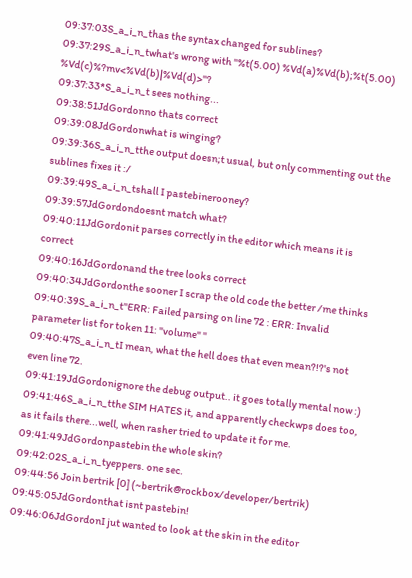09:37:03S_a_i_n_thas the syntax changed for sublines?
09:37:29S_a_i_n_twhat's wrong with "%t(5.00) %Vd(a)%Vd(b);%t(5.00) %Vd(c)%?mv<%Vd(b)|%Vd(d)>"?
09:37:33*S_a_i_n_t sees nothing...
09:38:51JdGordonno thats correct
09:39:08JdGordonwhat is winging?
09:39:36S_a_i_n_tthe output doesn;t usual, but only commenting out the sublines fixes it :/
09:39:49S_a_i_n_tshall I pastebinerooney?
09:39:57JdGordondoesnt match what?
09:40:11JdGordonit parses correctly in the editor which means it is correct
09:40:16JdGordonand the tree looks correct
09:40:34JdGordonthe sooner I scrap the old code the better /me thinks
09:40:39S_a_i_n_t"ERR: Failed parsing on line 72 : ERR: Invalid parameter list for token 11: "volume" "
09:40:47S_a_i_n_tI mean, what the hell does that even mean?!?'s not even line 72.
09:41:19JdGordonignore the debug output.. it goes totally mental now :)
09:41:46S_a_i_n_tthe SIM HATES it, and apparently checkwps does too, as it fails there...well, when rasher tried to update it for me.
09:41:49JdGordonpastebin the whole skin?
09:42:02S_a_i_n_tyeppers. one sec.
09:44:56 Join bertrik [0] (~bertrik@rockbox/developer/bertrik)
09:45:05JdGordonthat isnt pastebin!
09:46:06JdGordonI jut wanted to look at the skin in the editor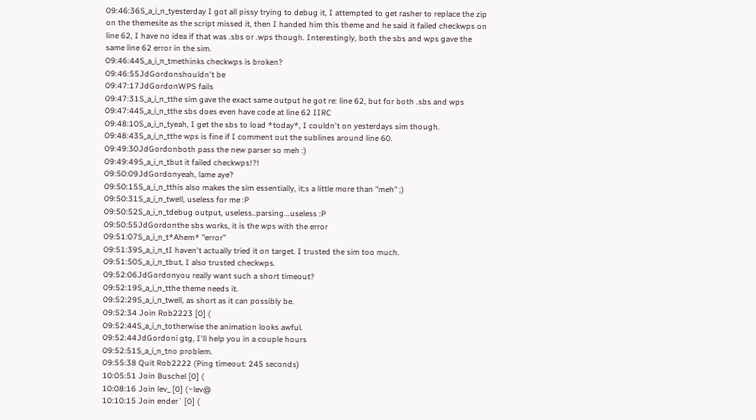09:46:36S_a_i_n_tyesterday I got all pissy trying to debug it, I attempted to get rasher to replace the zip on the themesite as the script missed it, then I handed him this theme and he said it failed checkwps on line 62, I have no idea if that was .sbs or .wps though. Interestingly, both the sbs and wps gave the same line 62 error in the sim.
09:46:44S_a_i_n_tmethinks checkwps is broken?
09:46:55JdGordonshouldn't be
09:47:17JdGordonWPS fails
09:47:31S_a_i_n_tthe sim gave the exact same output he got re: line 62, but for both .sbs and wps
09:47:44S_a_i_n_tthe sbs does even have code at line 62 IIRC
09:48:10S_a_i_n_tyeah, I get the sbs to load *today*, I couldn't on yesterdays sim though.
09:48:43S_a_i_n_tthe wps is fine if I comment out the sublines around line 60.
09:49:30JdGordonboth pass the new parser so meh :)
09:49:49S_a_i_n_tbut it failed checkwps!?!
09:50:09JdGordonyeah, lame aye?
09:50:15S_a_i_n_tthis also makes the sim essentially, it;s a little more than "meh" ;)
09:50:31S_a_i_n_twell, useless for me :P
09:50:52S_a_i_n_tdebug output, useless..parsing...useless :P
09:50:55JdGordonthe sbs works, it is the wps with the error
09:51:07S_a_i_n_t*Ahem* "error"
09:51:39S_a_i_n_tI haven't actually tried it on target. I trusted the sim too much.
09:51:50S_a_i_n_tbut, I also trusted checkwps.
09:52:06JdGordonyou really want such a short timeout?
09:52:19S_a_i_n_tthe theme needs it.
09:52:29S_a_i_n_twell, as short as it can possibly be.
09:52:34 Join Rob2223 [0] (
09:52:44S_a_i_n_totherwise the animation looks awful.
09:52:44JdGordoni gtg, I'll help you in a couple hours
09:52:51S_a_i_n_tno problem.
09:55:38 Quit Rob2222 (Ping timeout: 245 seconds)
10:05:51 Join Buschel [0] (
10:08:16 Join lev_ [0] (~lev@
10:10:15 Join ender` [0] (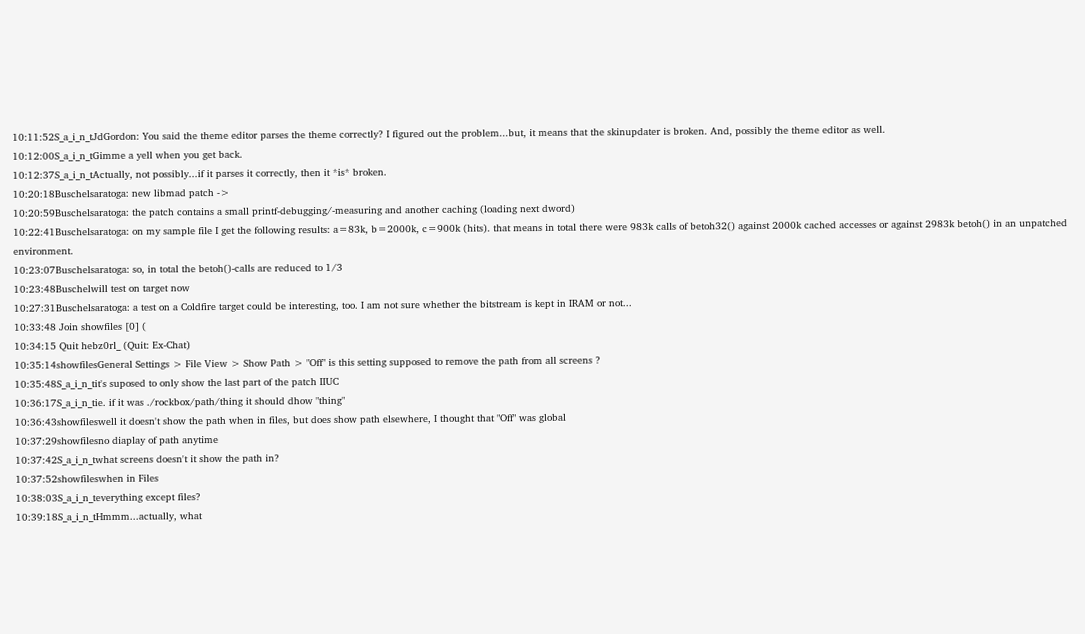10:11:52S_a_i_n_tJdGordon: You said the theme editor parses the theme correctly? I figured out the problem...but, it means that the skinupdater is broken. And, possibly the theme editor as well.
10:12:00S_a_i_n_tGimme a yell when you get back.
10:12:37S_a_i_n_tActually, not possibly...if it parses it correctly, then it *is* broken.
10:20:18Buschelsaratoga: new libmad patch ->
10:20:59Buschelsaratoga: the patch contains a small printf-debugging/-measuring and another caching (loading next dword)
10:22:41Buschelsaratoga: on my sample file I get the following results: a=83k, b=2000k, c=900k (hits). that means in total there were 983k calls of betoh32() against 2000k cached accesses or against 2983k betoh() in an unpatched environment.
10:23:07Buschelsaratoga: so, in total the betoh()-calls are reduced to 1/3
10:23:48Buschelwill test on target now
10:27:31Buschelsaratoga: a test on a Coldfire target could be interesting, too. I am not sure whether the bitstream is kept in IRAM or not...
10:33:48 Join showfiles [0] (
10:34:15 Quit hebz0rl_ (Quit: Ex-Chat)
10:35:14showfilesGeneral Settings > File View > Show Path > "Off" is this setting supposed to remove the path from all screens ?
10:35:48S_a_i_n_tit's suposed to only show the last part of the patch IIUC
10:36:17S_a_i_n_tie. if it was ./rockbox/path/thing it should dhow "thing"
10:36:43showfileswell it doesn't show the path when in files, but does show path elsewhere, I thought that "Off" was global
10:37:29showfilesno diaplay of path anytime
10:37:42S_a_i_n_twhat screens doesn't it show the path in?
10:37:52showfileswhen in Files
10:38:03S_a_i_n_teverything except files?
10:39:18S_a_i_n_tHmmm...actually, what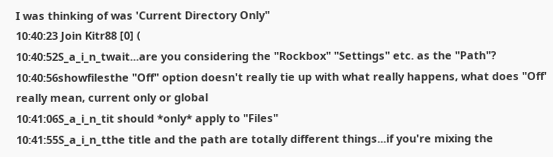I was thinking of was 'Current Directory Only"
10:40:23 Join Kitr88 [0] (
10:40:52S_a_i_n_twait...are you considering the "Rockbox" "Settings" etc. as the "Path"?
10:40:56showfilesthe "Off" option doesn't really tie up with what really happens, what does "Off' really mean, current only or global
10:41:06S_a_i_n_tit should *only* apply to "Files"
10:41:55S_a_i_n_tthe title and the path are totally different things...if you're mixing the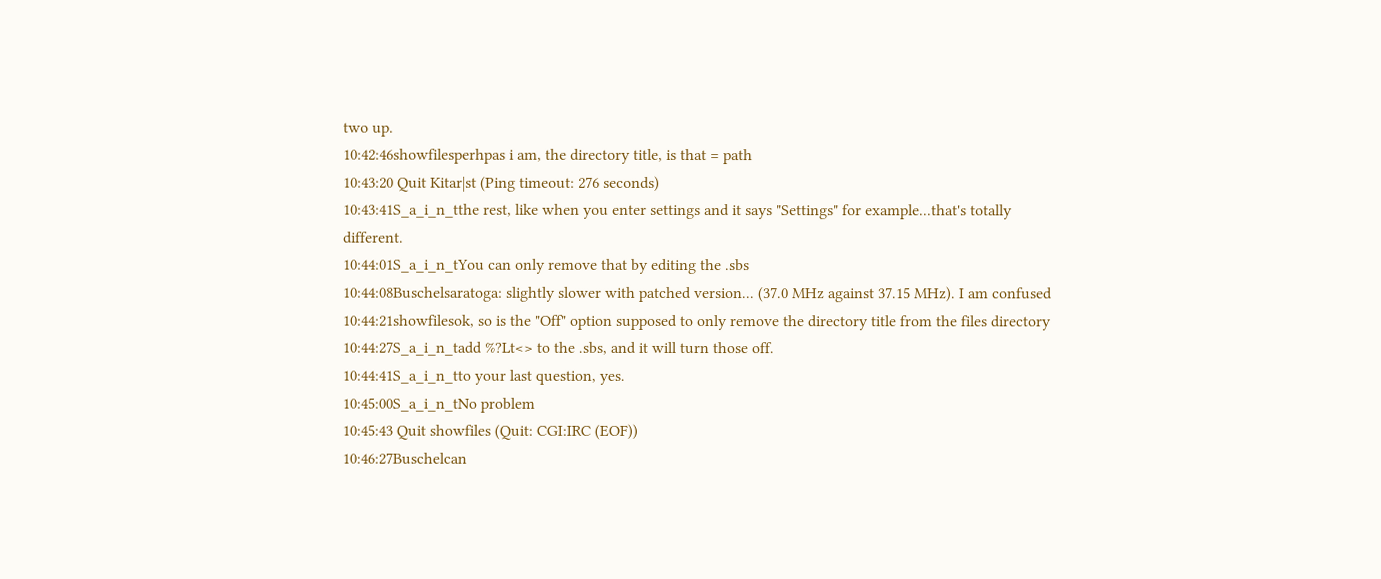two up.
10:42:46showfilesperhpas i am, the directory title, is that = path
10:43:20 Quit Kitar|st (Ping timeout: 276 seconds)
10:43:41S_a_i_n_tthe rest, like when you enter settings and it says "Settings" for example...that's totally different.
10:44:01S_a_i_n_tYou can only remove that by editing the .sbs
10:44:08Buschelsaratoga: slightly slower with patched version... (37.0 MHz against 37.15 MHz). I am confused
10:44:21showfilesok, so is the "Off" option supposed to only remove the directory title from the files directory
10:44:27S_a_i_n_tadd %?Lt<> to the .sbs, and it will turn those off.
10:44:41S_a_i_n_tto your last question, yes.
10:45:00S_a_i_n_tNo problem
10:45:43 Quit showfiles (Quit: CGI:IRC (EOF))
10:46:27Buschelcan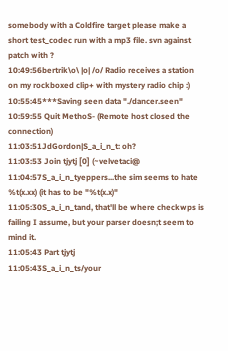somebody with a Coldfire target please make a short test_codec run with a mp3 file. svn against patch with ?
10:49:56bertrik\o\ |o| /o/ Radio receives a station on my rockboxed clip+ with mystery radio chip :)
10:55:45***Saving seen data "./dancer.seen"
10:59:55 Quit MethoS- (Remote host closed the connection)
11:03:51JdGordon|S_a_i_n_t: oh?
11:03:53 Join tjytj [0] (~velvetaci@
11:04:57S_a_i_n_tyeppers...the sim seems to hate %t(x.xx) (it has to be "%t(x.x)"
11:05:30S_a_i_n_tand, that'll be where checkwps is failing I assume, but your parser doesn;t seem to mind it.
11:05:43 Part tjytj
11:05:43S_a_i_n_ts/your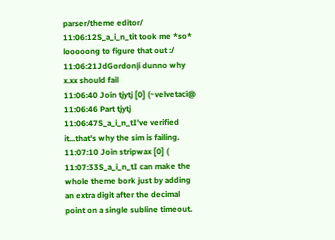parser/theme editor/
11:06:12S_a_i_n_tit took me *so* looooong to figure that out :/
11:06:21JdGordon|i dunno why x.xx should fail
11:06:40 Join tjytj [0] (~velvetaci@
11:06:46 Part tjytj
11:06:47S_a_i_n_tI've verified it...that's why the sim is failing.
11:07:10 Join stripwax [0] (
11:07:33S_a_i_n_tI can make the whole theme bork just by adding an extra digit after the decimal point on a single subline timeout.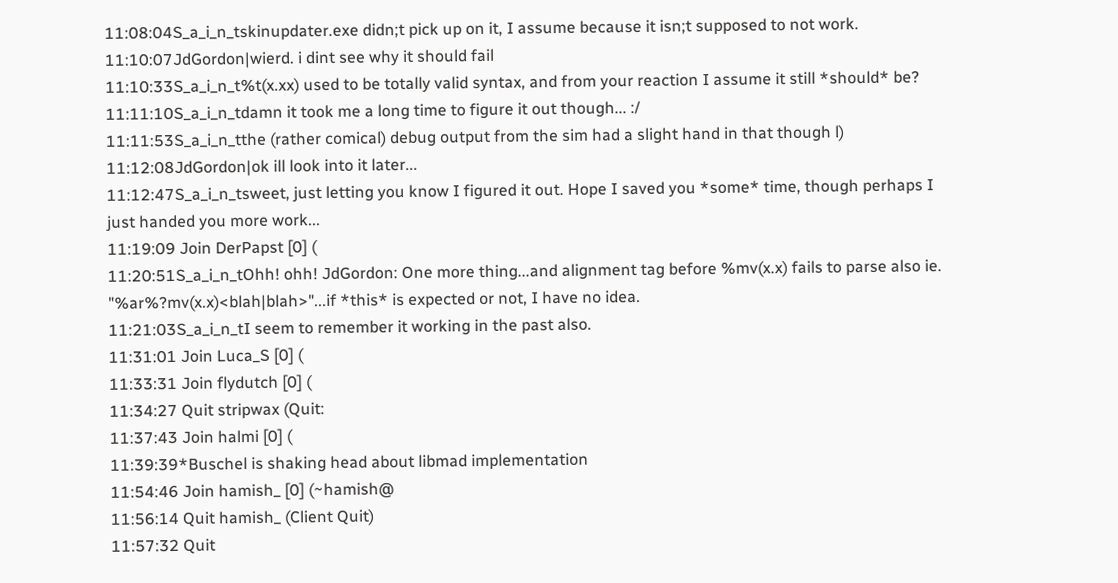11:08:04S_a_i_n_tskinupdater.exe didn;t pick up on it, I assume because it isn;t supposed to not work.
11:10:07JdGordon|wierd. i dint see why it should fail
11:10:33S_a_i_n_t%t(x.xx) used to be totally valid syntax, and from your reaction I assume it still *should* be?
11:11:10S_a_i_n_tdamn it took me a long time to figure it out though... :/
11:11:53S_a_i_n_tthe (rather comical) debug output from the sim had a slight hand in that though l)
11:12:08JdGordon|ok ill look into it later...
11:12:47S_a_i_n_tsweet, just letting you know I figured it out. Hope I saved you *some* time, though perhaps I just handed you more work...
11:19:09 Join DerPapst [0] (
11:20:51S_a_i_n_tOhh! ohh! JdGordon: One more thing...and alignment tag before %mv(x.x) fails to parse also ie. "%ar%?mv(x.x)<blah|blah>"...if *this* is expected or not, I have no idea.
11:21:03S_a_i_n_tI seem to remember it working in the past also.
11:31:01 Join Luca_S [0] (
11:33:31 Join flydutch [0] (
11:34:27 Quit stripwax (Quit:
11:37:43 Join halmi [0] (
11:39:39*Buschel is shaking head about libmad implementation
11:54:46 Join hamish_ [0] (~hamish@
11:56:14 Quit hamish_ (Client Quit)
11:57:32 Quit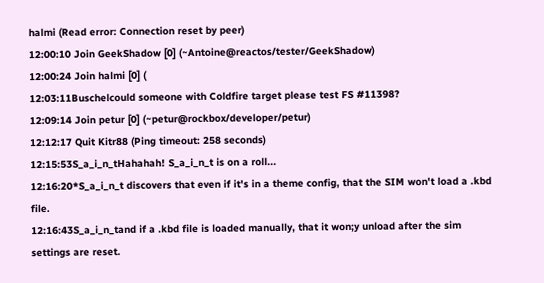halmi (Read error: Connection reset by peer)
12:00:10 Join GeekShadow [0] (~Antoine@reactos/tester/GeekShadow)
12:00:24 Join halmi [0] (
12:03:11Buschelcould someone with Coldfire target please test FS #11398?
12:09:14 Join petur [0] (~petur@rockbox/developer/petur)
12:12:17 Quit Kitr88 (Ping timeout: 258 seconds)
12:15:53S_a_i_n_tHahahah! S_a_i_n_t is on a roll...
12:16:20*S_a_i_n_t discovers that even if it's in a theme config, that the SIM won't load a .kbd file.
12:16:43S_a_i_n_tand if a .kbd file is loaded manually, that it won;y unload after the sim settings are reset.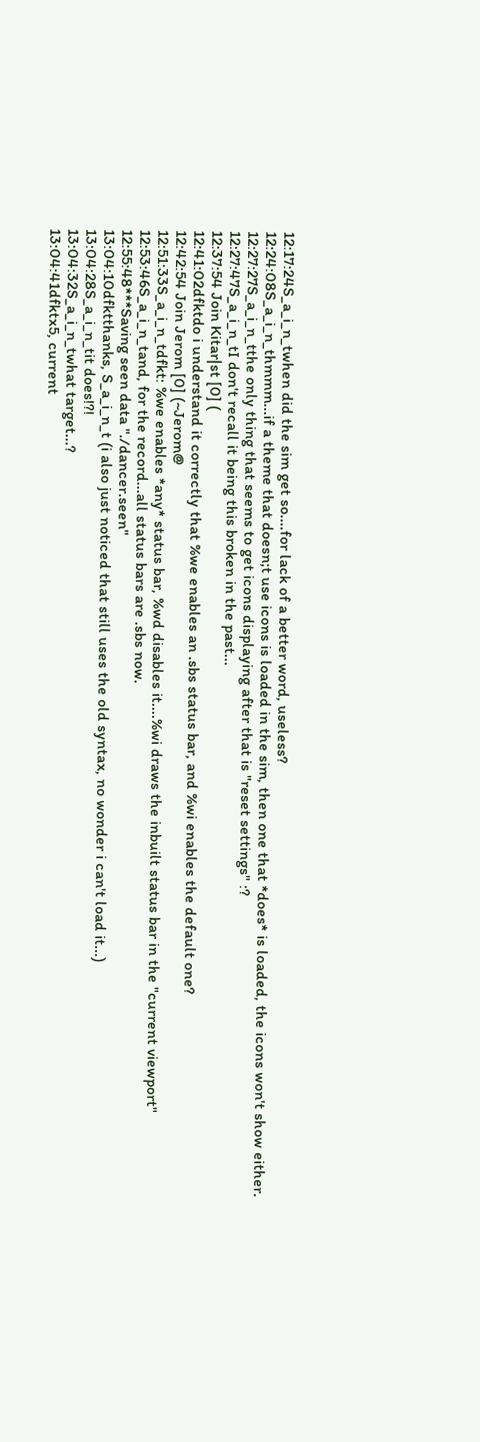12:17:24S_a_i_n_twhen did the sim get so....for lack of a better word, useless?
12:24:08S_a_i_n_thmmm...if a theme that doesn;t use icons is loaded in the sim, then one that *does* is loaded, the icons won't show either.
12:27:27S_a_i_n_tthe only thing that seems to get icons displaying after that is "reset settings" :?
12:27:47S_a_i_n_tI don't recall it being this broken in the past...
12:37:54 Join Kitar|st [0] (
12:41:02dfktdo i understand it correctly that %we enables an .sbs status bar, and %wi enables the default one?
12:42:54 Join Jerom [0] (~Jerom@
12:51:33S_a_i_n_tdfkt: %we enables *any* status bar, %wd disables it....%wi draws the inbuilt status bar in the "current viewport"
12:53:46S_a_i_n_tand, for the record...all status bars are .sbs now.
12:55:48***Saving seen data "./dancer.seen"
13:04:10dfktthanks, S_a_i_n_t (i also just noticed that still uses the old syntax, no wonder i can't load it...)
13:04:28S_a_i_n_tit does!?!
13:04:32S_a_i_n_twhat target...?
13:04:41dfktx5, current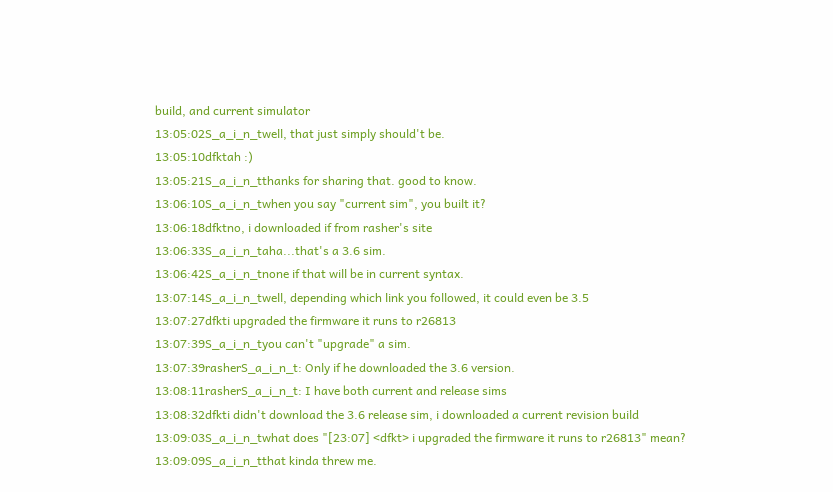build, and current simulator
13:05:02S_a_i_n_twell, that just simply should't be.
13:05:10dfktah :)
13:05:21S_a_i_n_tthanks for sharing that. good to know.
13:06:10S_a_i_n_twhen you say "current sim", you built it?
13:06:18dfktno, i downloaded if from rasher's site
13:06:33S_a_i_n_taha...that's a 3.6 sim.
13:06:42S_a_i_n_tnone if that will be in current syntax.
13:07:14S_a_i_n_twell, depending which link you followed, it could even be 3.5
13:07:27dfkti upgraded the firmware it runs to r26813
13:07:39S_a_i_n_tyou can't "upgrade" a sim.
13:07:39rasherS_a_i_n_t: Only if he downloaded the 3.6 version.
13:08:11rasherS_a_i_n_t: I have both current and release sims
13:08:32dfkti didn't download the 3.6 release sim, i downloaded a current revision build
13:09:03S_a_i_n_twhat does "[23:07] <dfkt> i upgraded the firmware it runs to r26813" mean?
13:09:09S_a_i_n_tthat kinda threw me.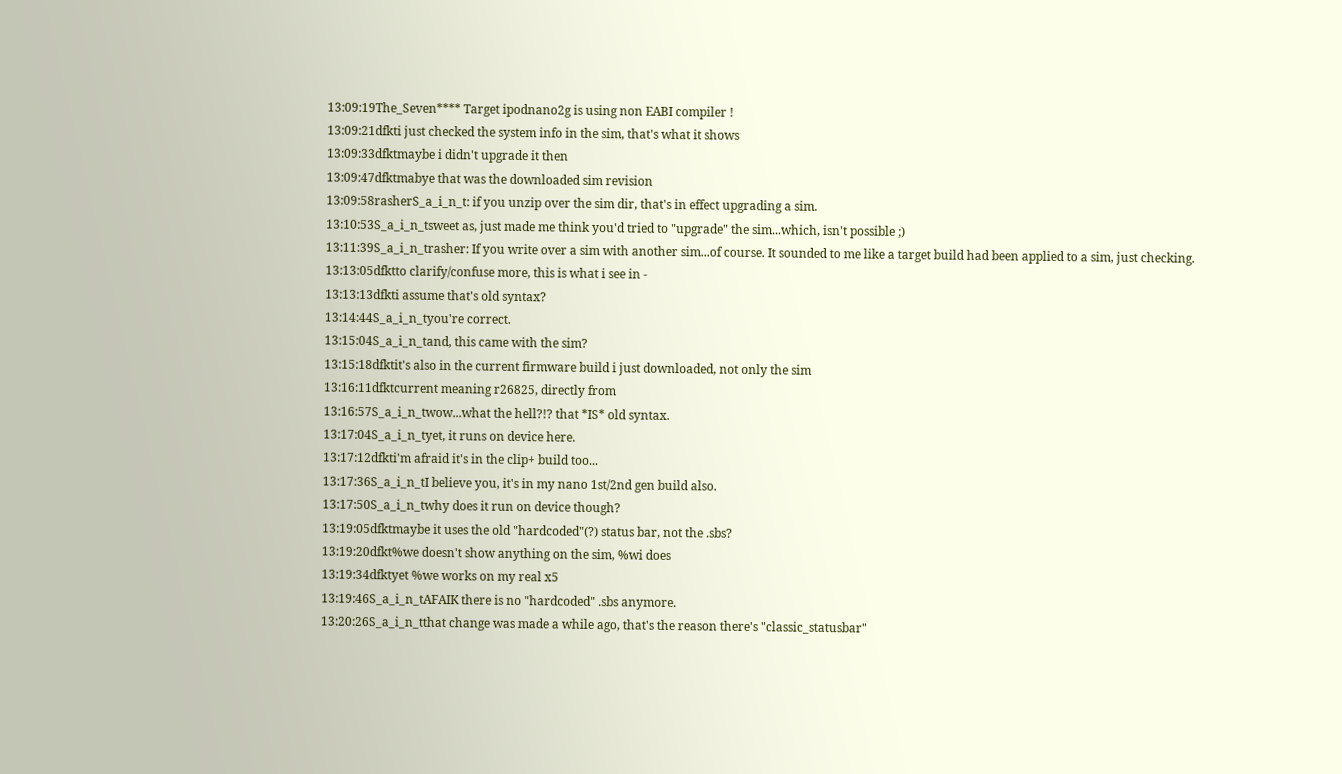13:09:19The_Seven**** Target ipodnano2g is using non EABI compiler !
13:09:21dfkti just checked the system info in the sim, that's what it shows
13:09:33dfktmaybe i didn't upgrade it then
13:09:47dfktmabye that was the downloaded sim revision
13:09:58rasherS_a_i_n_t: if you unzip over the sim dir, that's in effect upgrading a sim.
13:10:53S_a_i_n_tsweet as, just made me think you'd tried to "upgrade" the sim...which, isn't possible ;)
13:11:39S_a_i_n_trasher: If you write over a sim with another sim...of course. It sounded to me like a target build had been applied to a sim, just checking.
13:13:05dfktto clarify/confuse more, this is what i see in -
13:13:13dfkti assume that's old syntax?
13:14:44S_a_i_n_tyou're correct.
13:15:04S_a_i_n_tand, this came with the sim?
13:15:18dfktit's also in the current firmware build i just downloaded, not only the sim
13:16:11dfktcurrent meaning r26825, directly from
13:16:57S_a_i_n_twow...what the hell?!? that *IS* old syntax.
13:17:04S_a_i_n_tyet, it runs on device here.
13:17:12dfkti'm afraid it's in the clip+ build too...
13:17:36S_a_i_n_tI believe you, it's in my nano 1st/2nd gen build also.
13:17:50S_a_i_n_twhy does it run on device though?
13:19:05dfktmaybe it uses the old "hardcoded"(?) status bar, not the .sbs?
13:19:20dfkt%we doesn't show anything on the sim, %wi does
13:19:34dfktyet %we works on my real x5
13:19:46S_a_i_n_tAFAIK there is no "hardcoded" .sbs anymore.
13:20:26S_a_i_n_tthat change was made a while ago, that's the reason there's "classic_statusbar"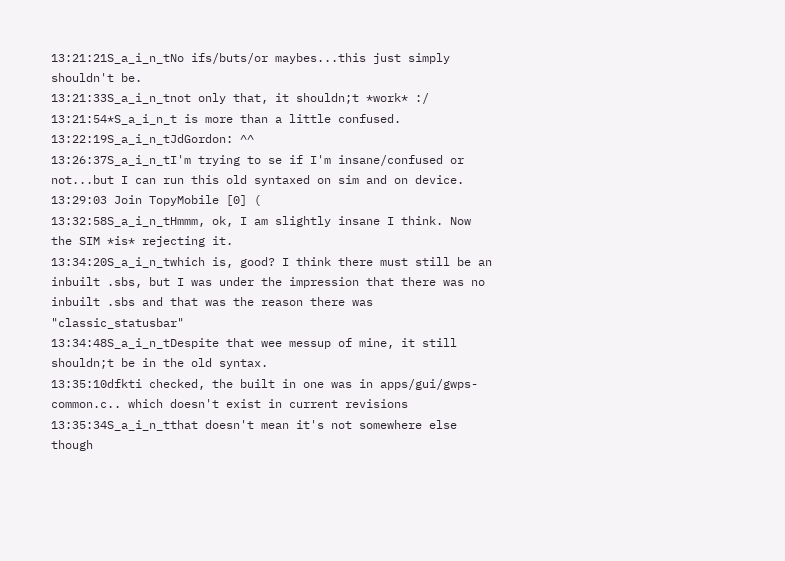13:21:21S_a_i_n_tNo ifs/buts/or maybes...this just simply shouldn't be.
13:21:33S_a_i_n_tnot only that, it shouldn;t *work* :/
13:21:54*S_a_i_n_t is more than a little confused.
13:22:19S_a_i_n_tJdGordon: ^^
13:26:37S_a_i_n_tI'm trying to se if I'm insane/confused or not...but I can run this old syntaxed on sim and on device.
13:29:03 Join TopyMobile [0] (
13:32:58S_a_i_n_tHmmm, ok, I am slightly insane I think. Now the SIM *is* rejecting it.
13:34:20S_a_i_n_twhich is, good? I think there must still be an inbuilt .sbs, but I was under the impression that there was no inbuilt .sbs and that was the reason there was "classic_statusbar"
13:34:48S_a_i_n_tDespite that wee messup of mine, it still shouldn;t be in the old syntax.
13:35:10dfkti checked, the built in one was in apps/gui/gwps-common.c.. which doesn't exist in current revisions
13:35:34S_a_i_n_tthat doesn't mean it's not somewhere else though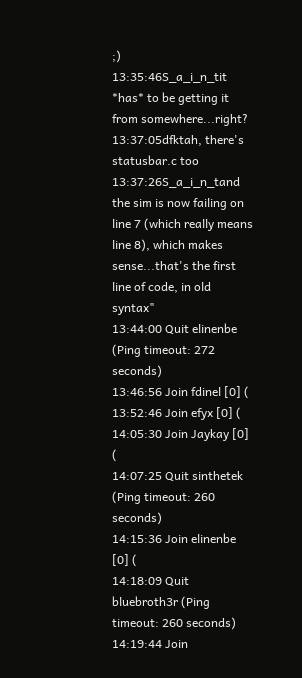;)
13:35:46S_a_i_n_tit *has* to be getting it from somewhere...right?
13:37:05dfktah, there's statusbar.c too
13:37:26S_a_i_n_tand the sim is now failing on line 7 (which really means line 8), which makes sense...that's the first line of code, in old syntax"
13:44:00 Quit elinenbe (Ping timeout: 272 seconds)
13:46:56 Join fdinel [0] (
13:52:46 Join efyx [0] (
14:05:30 Join Jaykay [0] (
14:07:25 Quit sinthetek (Ping timeout: 260 seconds)
14:15:36 Join elinenbe [0] (
14:18:09 Quit bluebroth3r (Ping timeout: 260 seconds)
14:19:44 Join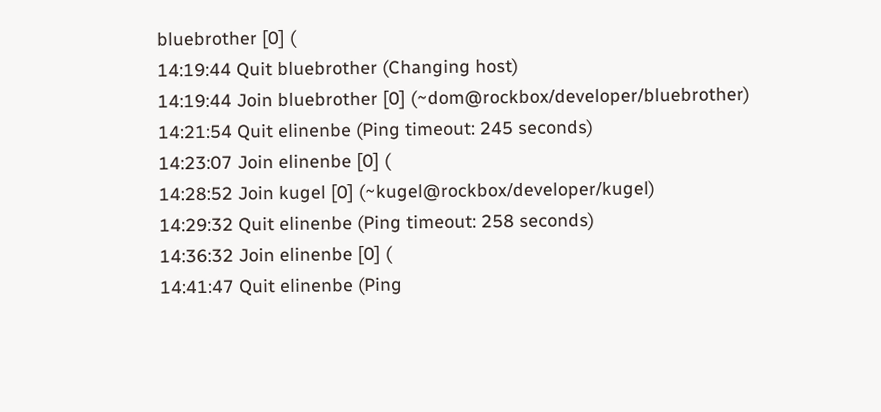bluebrother [0] (
14:19:44 Quit bluebrother (Changing host)
14:19:44 Join bluebrother [0] (~dom@rockbox/developer/bluebrother)
14:21:54 Quit elinenbe (Ping timeout: 245 seconds)
14:23:07 Join elinenbe [0] (
14:28:52 Join kugel [0] (~kugel@rockbox/developer/kugel)
14:29:32 Quit elinenbe (Ping timeout: 258 seconds)
14:36:32 Join elinenbe [0] (
14:41:47 Quit elinenbe (Ping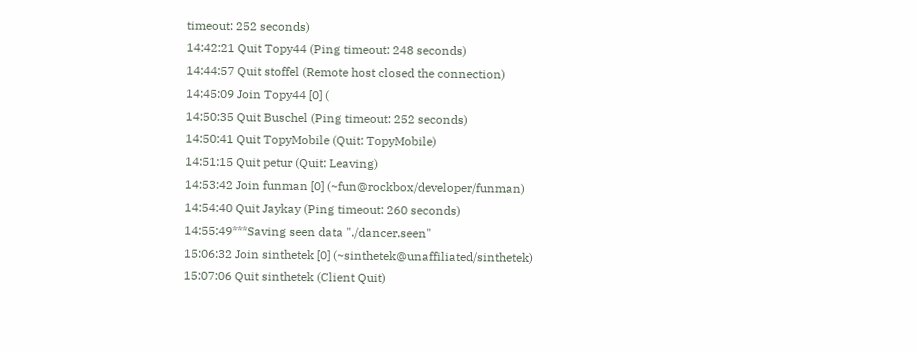timeout: 252 seconds)
14:42:21 Quit Topy44 (Ping timeout: 248 seconds)
14:44:57 Quit stoffel (Remote host closed the connection)
14:45:09 Join Topy44 [0] (
14:50:35 Quit Buschel (Ping timeout: 252 seconds)
14:50:41 Quit TopyMobile (Quit: TopyMobile)
14:51:15 Quit petur (Quit: Leaving)
14:53:42 Join funman [0] (~fun@rockbox/developer/funman)
14:54:40 Quit Jaykay (Ping timeout: 260 seconds)
14:55:49***Saving seen data "./dancer.seen"
15:06:32 Join sinthetek [0] (~sinthetek@unaffiliated/sinthetek)
15:07:06 Quit sinthetek (Client Quit)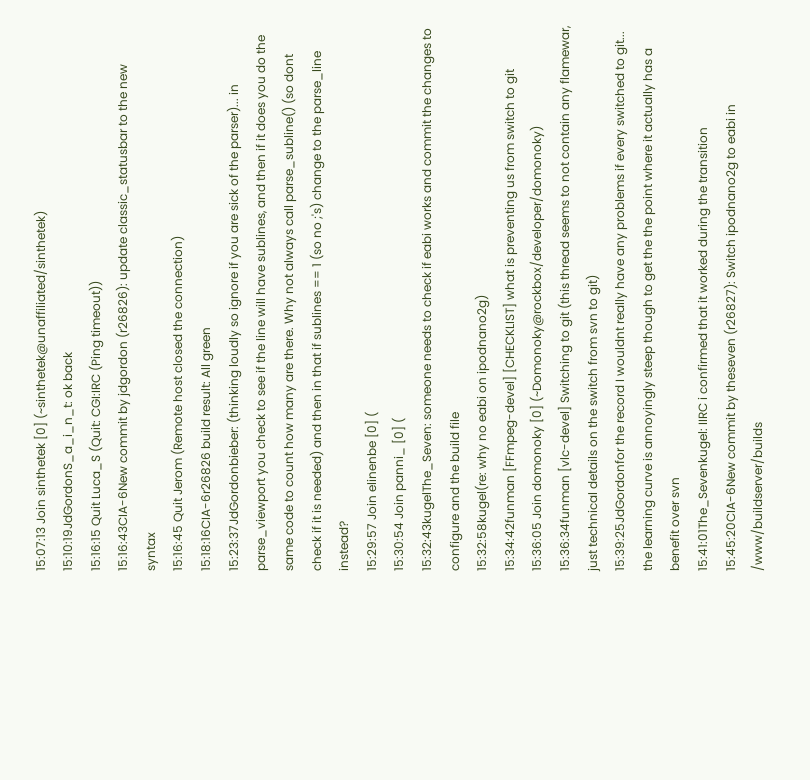15:07:13 Join sinthetek [0] (~sinthetek@unaffiliated/sinthetek)
15:10:19JdGordonS_a_i_n_t: ok back
15:16:15 Quit Luca_S (Quit: CGI:IRC (Ping timeout))
15:16:43CIA-6New commit by jdgordon (r26826): update classic_statusbar to the new syntax
15:16:45 Quit Jerom (Remote host closed the connection)
15:18:16CIA-6r26826 build result: All green
15:23:37JdGordonbieber: (thinking loudly so ignore if you are sick of the parser)... in parse_viewport you check to see if the line will have sublines, and then if it does you do the same code to count how many are there. Why not always call parse_subline() (so dont check if it is needed) and then in that if sublines == 1 (so no ;'s) change to the parse_line instead?
15:29:57 Join elinenbe [0] (
15:30:54 Join panni_ [0] (
15:32:43kugelThe_Seven: someone needs to check if eabi works and commit the changes to configure and the build file
15:32:58kugel(re: why no eabi on ipodnano2g)
15:34:42funman [FFmpeg-devel] [CHECKLIST] what is preventing us from switch to git
15:36:05 Join domonoky [0] (~Domonoky@rockbox/developer/domonoky)
15:36:34funman [vlc-devel] Switching to git (this thread seems to not contain any flamewar, just technical details on the switch from svn to git)
15:39:25JdGordonfor the record I wouldnt really have any problems if every switched to git... the learning curve is annoyingly steep though to get the the point where it actually has a benefit over svn
15:41:01The_Sevenkugel: IIRC i confirmed that it worked during the transition
15:45:20CIA-6New commit by theseven (r26827): Switch ipodnano2g to eabi in /www/buildserver/builds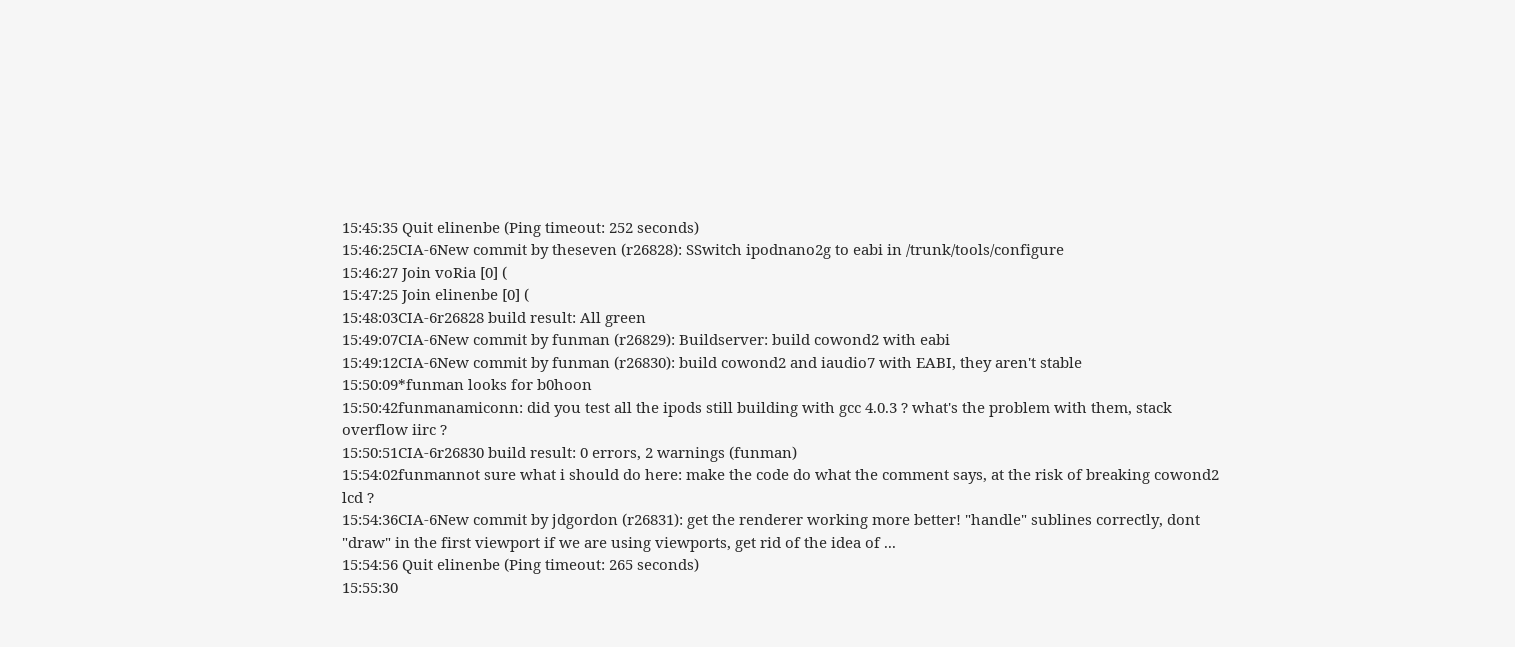15:45:35 Quit elinenbe (Ping timeout: 252 seconds)
15:46:25CIA-6New commit by theseven (r26828): SSwitch ipodnano2g to eabi in /trunk/tools/configure
15:46:27 Join voRia [0] (
15:47:25 Join elinenbe [0] (
15:48:03CIA-6r26828 build result: All green
15:49:07CIA-6New commit by funman (r26829): Buildserver: build cowond2 with eabi
15:49:12CIA-6New commit by funman (r26830): build cowond2 and iaudio7 with EABI, they aren't stable
15:50:09*funman looks for b0hoon
15:50:42funmanamiconn: did you test all the ipods still building with gcc 4.0.3 ? what's the problem with them, stack overflow iirc ?
15:50:51CIA-6r26830 build result: 0 errors, 2 warnings (funman)
15:54:02funmannot sure what i should do here: make the code do what the comment says, at the risk of breaking cowond2 lcd ?
15:54:36CIA-6New commit by jdgordon (r26831): get the renderer working more better! "handle" sublines correctly, dont "draw" in the first viewport if we are using viewports, get rid of the idea of ...
15:54:56 Quit elinenbe (Ping timeout: 265 seconds)
15:55:30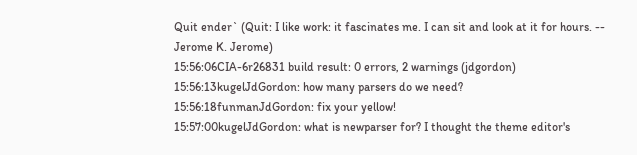Quit ender` (Quit: I like work: it fascinates me. I can sit and look at it for hours. -- Jerome K. Jerome)
15:56:06CIA-6r26831 build result: 0 errors, 2 warnings (jdgordon)
15:56:13kugelJdGordon: how many parsers do we need?
15:56:18funmanJdGordon: fix your yellow!
15:57:00kugelJdGordon: what is newparser for? I thought the theme editor's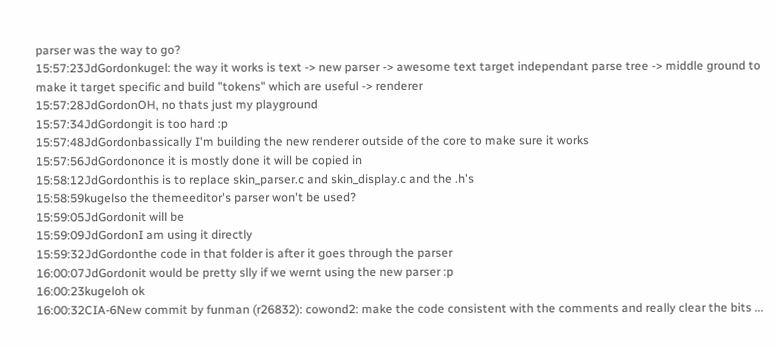parser was the way to go?
15:57:23JdGordonkugel: the way it works is text -> new parser -> awesome text target independant parse tree -> middle ground to make it target specific and build "tokens" which are useful -> renderer
15:57:28JdGordonOH, no thats just my playground
15:57:34JdGordongit is too hard :p
15:57:48JdGordonbassically I'm building the new renderer outside of the core to make sure it works
15:57:56JdGordononce it is mostly done it will be copied in
15:58:12JdGordonthis is to replace skin_parser.c and skin_display.c and the .h's
15:58:59kugelso the themeeditor's parser won't be used?
15:59:05JdGordonit will be
15:59:09JdGordonI am using it directly
15:59:32JdGordonthe code in that folder is after it goes through the parser
16:00:07JdGordonit would be pretty slly if we wernt using the new parser :p
16:00:23kugeloh ok
16:00:32CIA-6New commit by funman (r26832): cowond2: make the code consistent with the comments and really clear the bits ...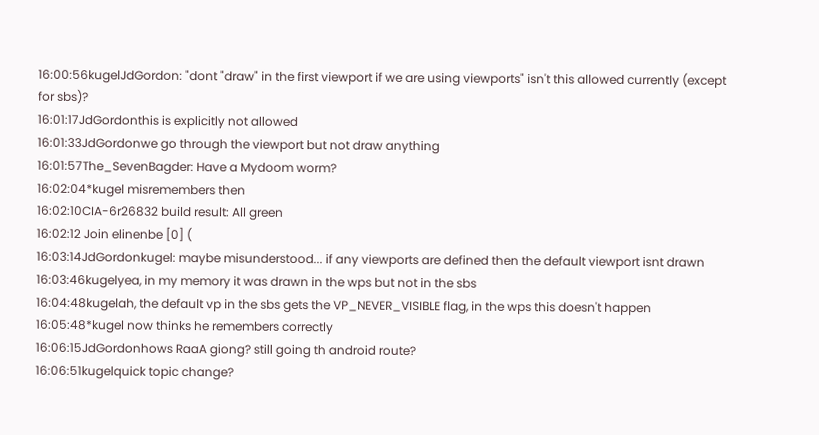16:00:56kugelJdGordon: "dont "draw" in the first viewport if we are using viewports" isn't this allowed currently (except for sbs)?
16:01:17JdGordonthis is explicitly not allowed
16:01:33JdGordonwe go through the viewport but not draw anything
16:01:57The_SevenBagder: Have a Mydoom worm?
16:02:04*kugel misremembers then
16:02:10CIA-6r26832 build result: All green
16:02:12 Join elinenbe [0] (
16:03:14JdGordonkugel: maybe misunderstood... if any viewports are defined then the default viewport isnt drawn
16:03:46kugelyea, in my memory it was drawn in the wps but not in the sbs
16:04:48kugelah, the default vp in the sbs gets the VP_NEVER_VISIBLE flag, in the wps this doesn't happen
16:05:48*kugel now thinks he remembers correctly
16:06:15JdGordonhows RaaA giong? still going th android route?
16:06:51kugelquick topic change?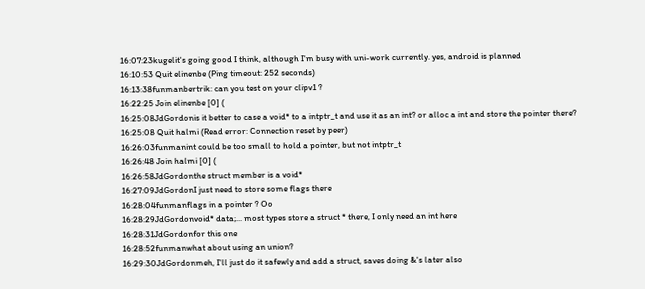16:07:23kugelit's going good I think, although I'm busy with uni-work currently. yes, android is planned
16:10:53 Quit elinenbe (Ping timeout: 252 seconds)
16:13:38funmanbertrik: can you test on your clipv1 ?
16:22:25 Join elinenbe [0] (
16:25:08JdGordonis it better to case a void* to a intptr_t and use it as an int? or alloc a int and store the pointer there?
16:25:08 Quit halmi (Read error: Connection reset by peer)
16:26:03funmanint could be too small to hold a pointer, but not intptr_t
16:26:48 Join halmi [0] (
16:26:58JdGordonthe struct member is a void*
16:27:09JdGordonI just need to store some flags there
16:28:04funmanflags in a pointer ? Oo
16:28:29JdGordonvoid* data;... most types store a struct * there, I only need an int here
16:28:31JdGordonfor this one
16:28:52funmanwhat about using an union?
16:29:30JdGordonmeh, I'll just do it safewly and add a struct, saves doing &'s later also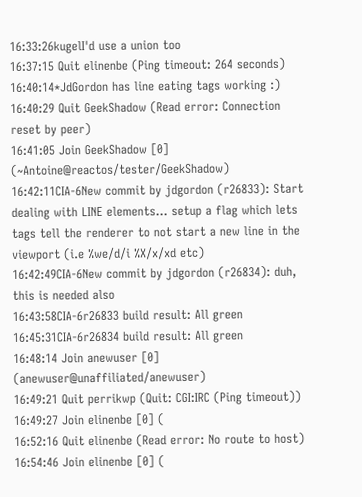16:33:26kugelI'd use a union too
16:37:15 Quit elinenbe (Ping timeout: 264 seconds)
16:40:14*JdGordon has line eating tags working :)
16:40:29 Quit GeekShadow (Read error: Connection reset by peer)
16:41:05 Join GeekShadow [0] (~Antoine@reactos/tester/GeekShadow)
16:42:11CIA-6New commit by jdgordon (r26833): Start dealing with LINE elements... setup a flag which lets tags tell the renderer to not start a new line in the viewport (i.e %we/d/i %X/x/xd etc)
16:42:49CIA-6New commit by jdgordon (r26834): duh, this is needed also
16:43:58CIA-6r26833 build result: All green
16:45:31CIA-6r26834 build result: All green
16:48:14 Join anewuser [0] (anewuser@unaffiliated/anewuser)
16:49:21 Quit perrikwp (Quit: CGI:IRC (Ping timeout))
16:49:27 Join elinenbe [0] (
16:52:16 Quit elinenbe (Read error: No route to host)
16:54:46 Join elinenbe [0] (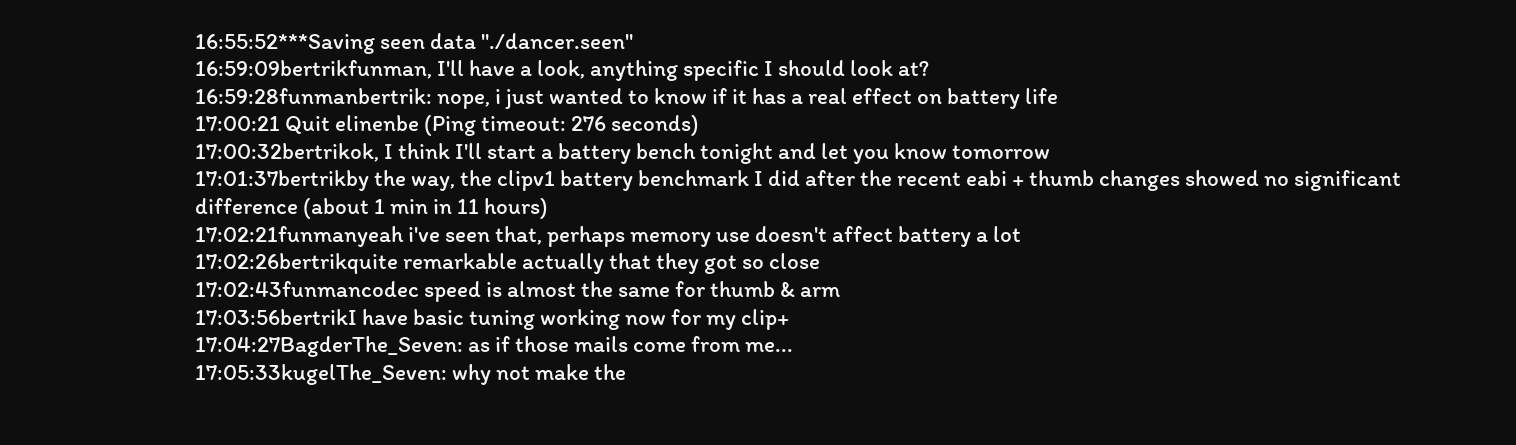16:55:52***Saving seen data "./dancer.seen"
16:59:09bertrikfunman, I'll have a look, anything specific I should look at?
16:59:28funmanbertrik: nope, i just wanted to know if it has a real effect on battery life
17:00:21 Quit elinenbe (Ping timeout: 276 seconds)
17:00:32bertrikok, I think I'll start a battery bench tonight and let you know tomorrow
17:01:37bertrikby the way, the clipv1 battery benchmark I did after the recent eabi + thumb changes showed no significant difference (about 1 min in 11 hours)
17:02:21funmanyeah i've seen that, perhaps memory use doesn't affect battery a lot
17:02:26bertrikquite remarkable actually that they got so close
17:02:43funmancodec speed is almost the same for thumb & arm
17:03:56bertrikI have basic tuning working now for my clip+
17:04:27BagderThe_Seven: as if those mails come from me...
17:05:33kugelThe_Seven: why not make the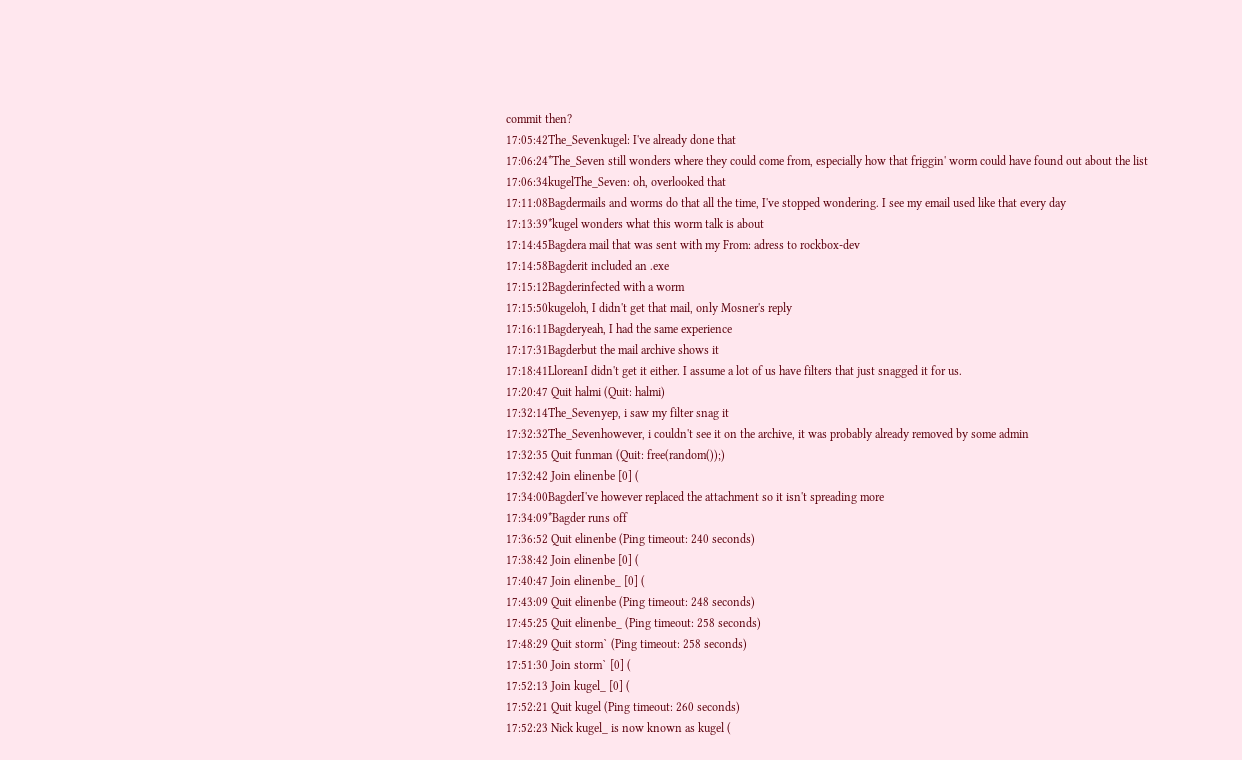commit then?
17:05:42The_Sevenkugel: I've already done that
17:06:24*The_Seven still wonders where they could come from, especially how that friggin' worm could have found out about the list
17:06:34kugelThe_Seven: oh, overlooked that
17:11:08Bagdermails and worms do that all the time, I've stopped wondering. I see my email used like that every day
17:13:39*kugel wonders what this worm talk is about
17:14:45Bagdera mail that was sent with my From: adress to rockbox-dev
17:14:58Bagderit included an .exe
17:15:12Bagderinfected with a worm
17:15:50kugeloh, I didn't get that mail, only Mosner's reply
17:16:11Bagderyeah, I had the same experience
17:17:31Bagderbut the mail archive shows it
17:18:41LloreanI didn't get it either. I assume a lot of us have filters that just snagged it for us.
17:20:47 Quit halmi (Quit: halmi)
17:32:14The_Sevenyep, i saw my filter snag it
17:32:32The_Sevenhowever, i couldn't see it on the archive, it was probably already removed by some admin
17:32:35 Quit funman (Quit: free(random());)
17:32:42 Join elinenbe [0] (
17:34:00BagderI've however replaced the attachment so it isn't spreading more
17:34:09*Bagder runs off
17:36:52 Quit elinenbe (Ping timeout: 240 seconds)
17:38:42 Join elinenbe [0] (
17:40:47 Join elinenbe_ [0] (
17:43:09 Quit elinenbe (Ping timeout: 248 seconds)
17:45:25 Quit elinenbe_ (Ping timeout: 258 seconds)
17:48:29 Quit storm` (Ping timeout: 258 seconds)
17:51:30 Join storm` [0] (
17:52:13 Join kugel_ [0] (
17:52:21 Quit kugel (Ping timeout: 260 seconds)
17:52:23 Nick kugel_ is now known as kugel (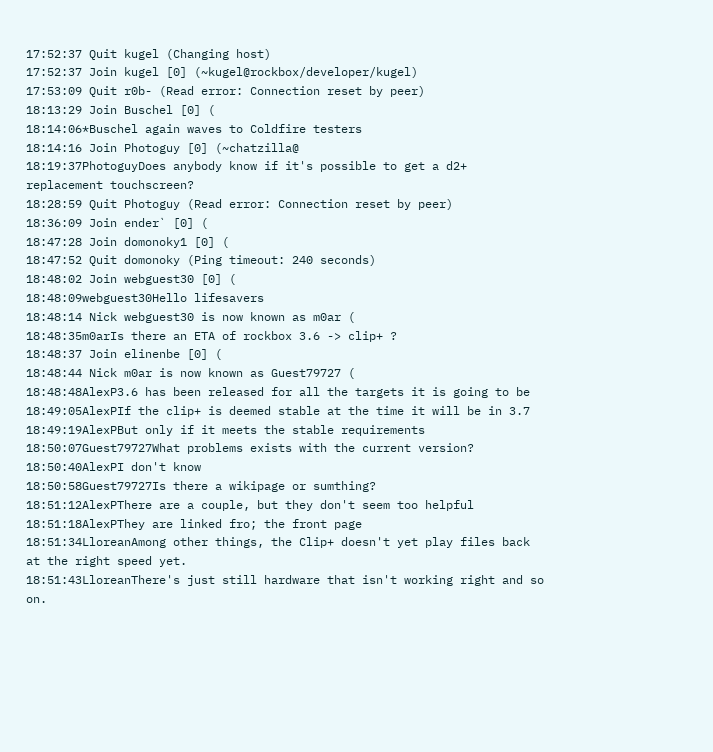17:52:37 Quit kugel (Changing host)
17:52:37 Join kugel [0] (~kugel@rockbox/developer/kugel)
17:53:09 Quit r0b- (Read error: Connection reset by peer)
18:13:29 Join Buschel [0] (
18:14:06*Buschel again waves to Coldfire testers
18:14:16 Join Photoguy [0] (~chatzilla@
18:19:37PhotoguyDoes anybody know if it's possible to get a d2+ replacement touchscreen?
18:28:59 Quit Photoguy (Read error: Connection reset by peer)
18:36:09 Join ender` [0] (
18:47:28 Join domonoky1 [0] (
18:47:52 Quit domonoky (Ping timeout: 240 seconds)
18:48:02 Join webguest30 [0] (
18:48:09webguest30Hello lifesavers
18:48:14 Nick webguest30 is now known as m0ar (
18:48:35m0arIs there an ETA of rockbox 3.6 -> clip+ ?
18:48:37 Join elinenbe [0] (
18:48:44 Nick m0ar is now known as Guest79727 (
18:48:48AlexP3.6 has been released for all the targets it is going to be
18:49:05AlexPIf the clip+ is deemed stable at the time it will be in 3.7
18:49:19AlexPBut only if it meets the stable requirements
18:50:07Guest79727What problems exists with the current version?
18:50:40AlexPI don't know
18:50:58Guest79727Is there a wikipage or sumthing?
18:51:12AlexPThere are a couple, but they don't seem too helpful
18:51:18AlexPThey are linked fro; the front page
18:51:34LloreanAmong other things, the Clip+ doesn't yet play files back at the right speed yet.
18:51:43LloreanThere's just still hardware that isn't working right and so on.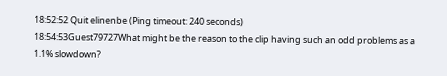18:52:52 Quit elinenbe (Ping timeout: 240 seconds)
18:54:53Guest79727What might be the reason to the clip having such an odd problems as a 1.1% slowdown?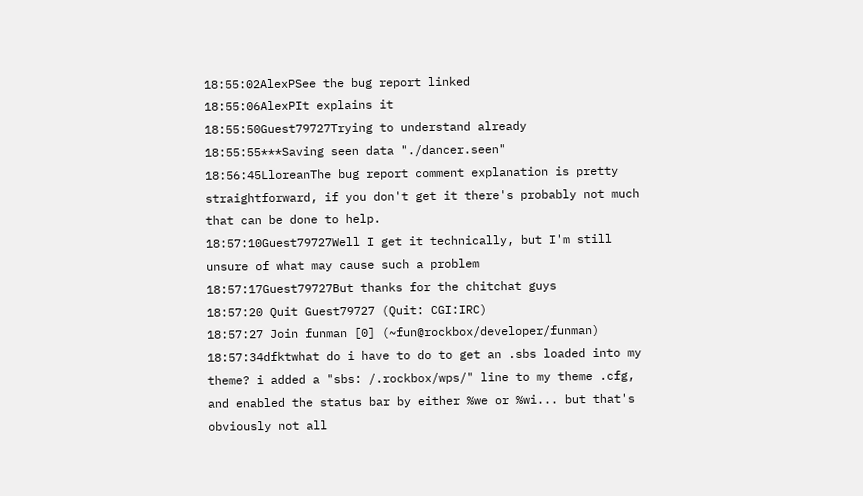18:55:02AlexPSee the bug report linked
18:55:06AlexPIt explains it
18:55:50Guest79727Trying to understand already
18:55:55***Saving seen data "./dancer.seen"
18:56:45LloreanThe bug report comment explanation is pretty straightforward, if you don't get it there's probably not much that can be done to help.
18:57:10Guest79727Well I get it technically, but I'm still unsure of what may cause such a problem
18:57:17Guest79727But thanks for the chitchat guys
18:57:20 Quit Guest79727 (Quit: CGI:IRC)
18:57:27 Join funman [0] (~fun@rockbox/developer/funman)
18:57:34dfktwhat do i have to do to get an .sbs loaded into my theme? i added a "sbs: /.rockbox/wps/" line to my theme .cfg, and enabled the status bar by either %we or %wi... but that's obviously not all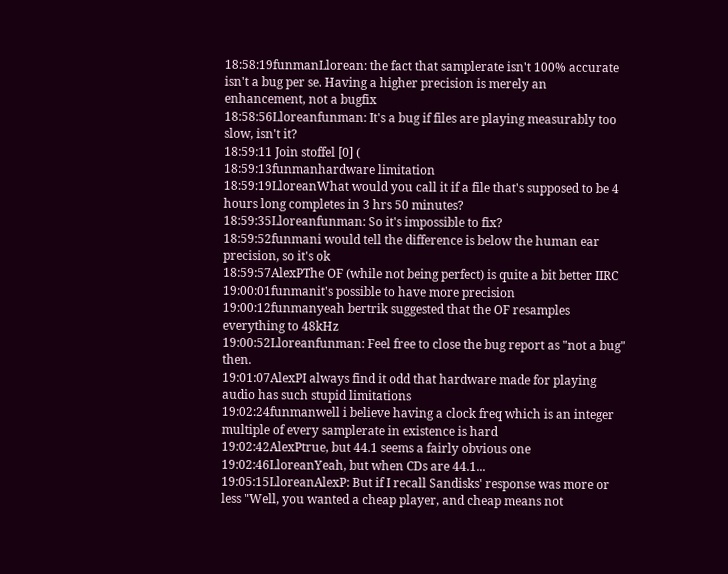18:58:19funmanLlorean: the fact that samplerate isn't 100% accurate isn't a bug per se. Having a higher precision is merely an enhancement, not a bugfix
18:58:56Lloreanfunman: It's a bug if files are playing measurably too slow, isn't it?
18:59:11 Join stoffel [0] (
18:59:13funmanhardware limitation
18:59:19LloreanWhat would you call it if a file that's supposed to be 4 hours long completes in 3 hrs 50 minutes?
18:59:35Lloreanfunman: So it's impossible to fix?
18:59:52funmani would tell the difference is below the human ear precision, so it's ok
18:59:57AlexPThe OF (while not being perfect) is quite a bit better IIRC
19:00:01funmanit's possible to have more precision
19:00:12funmanyeah bertrik suggested that the OF resamples everything to 48kHz
19:00:52Lloreanfunman: Feel free to close the bug report as "not a bug" then.
19:01:07AlexPI always find it odd that hardware made for playing audio has such stupid limitations
19:02:24funmanwell i believe having a clock freq which is an integer multiple of every samplerate in existence is hard
19:02:42AlexPtrue, but 44.1 seems a fairly obvious one
19:02:46LloreanYeah, but when CDs are 44.1...
19:05:15LloreanAlexP: But if I recall Sandisks' response was more or less "Well, you wanted a cheap player, and cheap means not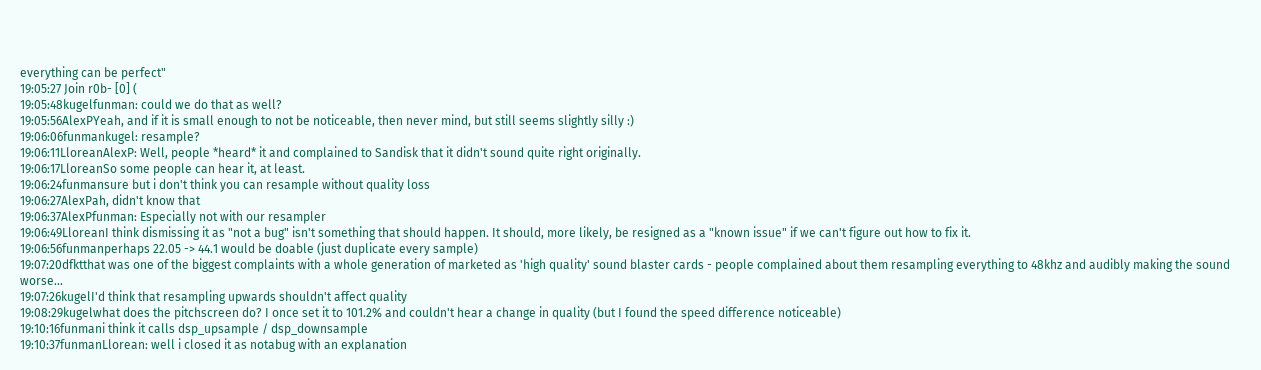everything can be perfect"
19:05:27 Join r0b- [0] (
19:05:48kugelfunman: could we do that as well?
19:05:56AlexPYeah, and if it is small enough to not be noticeable, then never mind, but still seems slightly silly :)
19:06:06funmankugel: resample?
19:06:11LloreanAlexP: Well, people *heard* it and complained to Sandisk that it didn't sound quite right originally.
19:06:17LloreanSo some people can hear it, at least.
19:06:24funmansure but i don't think you can resample without quality loss
19:06:27AlexPah, didn't know that
19:06:37AlexPfunman: Especially not with our resampler
19:06:49LloreanI think dismissing it as "not a bug" isn't something that should happen. It should, more likely, be resigned as a "known issue" if we can't figure out how to fix it.
19:06:56funmanperhaps 22.05 -> 44.1 would be doable (just duplicate every sample)
19:07:20dfktthat was one of the biggest complaints with a whole generation of marketed as 'high quality' sound blaster cards - people complained about them resampling everything to 48khz and audibly making the sound worse...
19:07:26kugelI'd think that resampling upwards shouldn't affect quality
19:08:29kugelwhat does the pitchscreen do? I once set it to 101.2% and couldn't hear a change in quality (but I found the speed difference noticeable)
19:10:16funmani think it calls dsp_upsample / dsp_downsample
19:10:37funmanLlorean: well i closed it as notabug with an explanation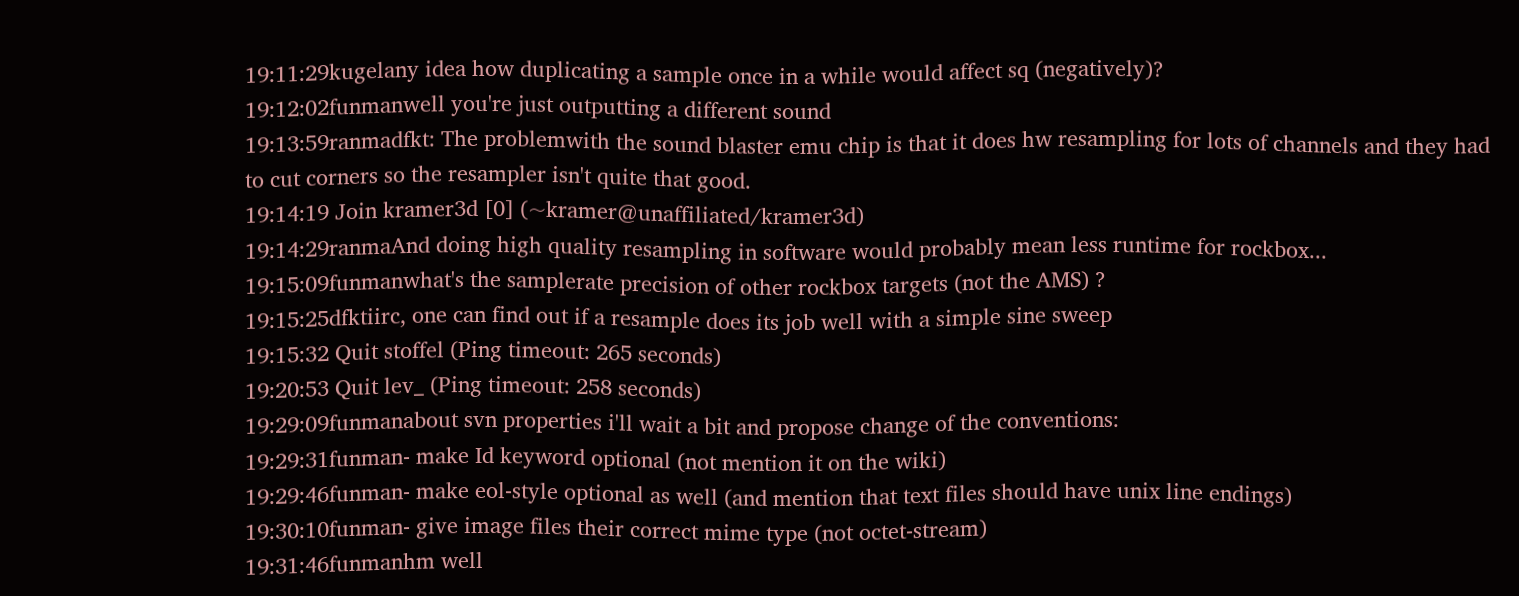19:11:29kugelany idea how duplicating a sample once in a while would affect sq (negatively)?
19:12:02funmanwell you're just outputting a different sound
19:13:59ranmadfkt: The problemwith the sound blaster emu chip is that it does hw resampling for lots of channels and they had to cut corners so the resampler isn't quite that good.
19:14:19 Join kramer3d [0] (~kramer@unaffiliated/kramer3d)
19:14:29ranmaAnd doing high quality resampling in software would probably mean less runtime for rockbox...
19:15:09funmanwhat's the samplerate precision of other rockbox targets (not the AMS) ?
19:15:25dfktiirc, one can find out if a resample does its job well with a simple sine sweep
19:15:32 Quit stoffel (Ping timeout: 265 seconds)
19:20:53 Quit lev_ (Ping timeout: 258 seconds)
19:29:09funmanabout svn properties i'll wait a bit and propose change of the conventions:
19:29:31funman- make Id keyword optional (not mention it on the wiki)
19:29:46funman- make eol-style optional as well (and mention that text files should have unix line endings)
19:30:10funman- give image files their correct mime type (not octet-stream)
19:31:46funmanhm well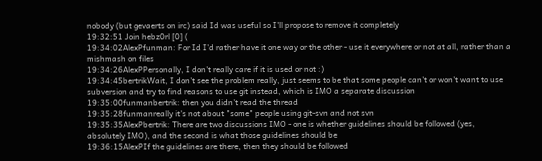nobody (but gevaerts on irc) said Id was useful so I'll propose to remove it completely
19:32:51 Join hebz0rl [0] (
19:34:02AlexPfunman: For Id I'd rather have it one way or the other - use it everywhere or not at all, rather than a mishmash on files
19:34:26AlexPPersonally, I don't really care if it is used or not :)
19:34:45bertrikWait, I don't see the problem really, just seems to be that some people can't or won't want to use subversion and try to find reasons to use git instead, which is IMO a separate discussion
19:35:00funmanbertrik: then you didn't read the thread
19:35:28funmanreally it's not about "some" people using git-svn and not svn
19:35:35AlexPbertrik: There are two discussions IMO - one is whether guidelines should be followed (yes, absolutely IMO), and the second is what those guidelines should be
19:36:15AlexPIf the guidelines are there, then they should be followed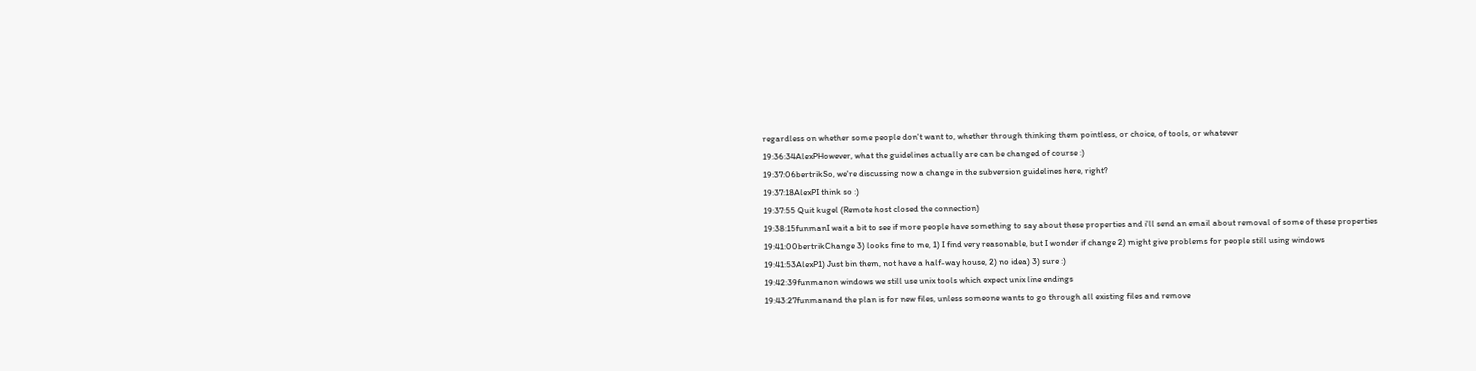regardless on whether some people don't want to, whether through thinking them pointless, or choice, of tools, or whatever
19:36:34AlexPHowever, what the guidelines actually are can be changed of course :)
19:37:06bertrikSo, we're discussing now a change in the subversion guidelines here, right?
19:37:18AlexPI think so :)
19:37:55 Quit kugel (Remote host closed the connection)
19:38:15funmanI wait a bit to see if more people have something to say about these properties and i'll send an email about removal of some of these properties
19:41:00bertrikChange 3) looks fine to me, 1) I find very reasonable, but I wonder if change 2) might give problems for people still using windows
19:41:53AlexP1) Just bin them, not have a half-way house, 2) no idea) 3) sure :)
19:42:39funmanon windows we still use unix tools which expect unix line endings
19:43:27funmanand the plan is for new files, unless someone wants to go through all existing files and remove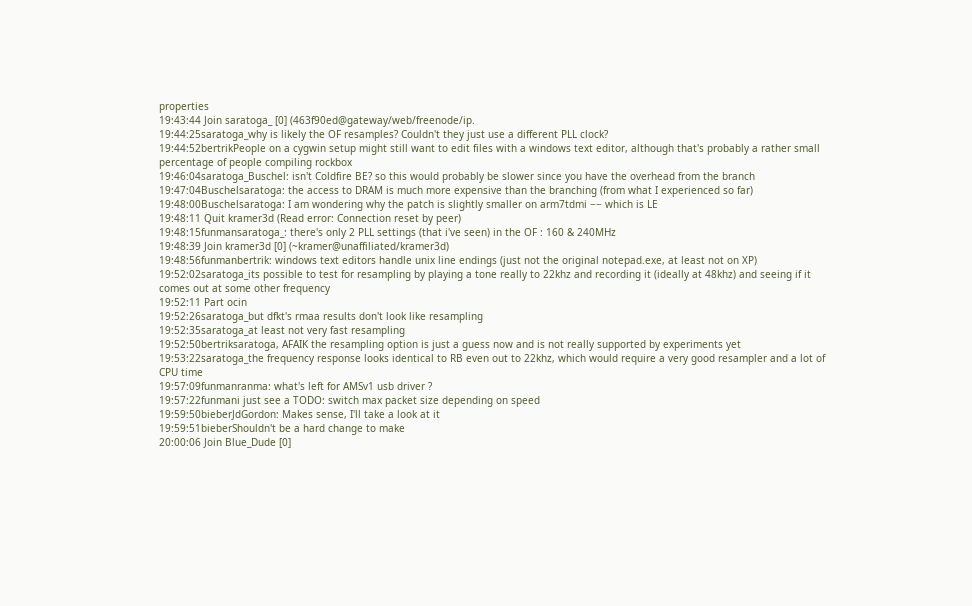properties
19:43:44 Join saratoga_ [0] (463f90ed@gateway/web/freenode/ip.
19:44:25saratoga_why is likely the OF resamples? Couldn't they just use a different PLL clock?
19:44:52bertrikPeople on a cygwin setup might still want to edit files with a windows text editor, although that's probably a rather small percentage of people compiling rockbox
19:46:04saratoga_Buschel: isn't Coldfire BE? so this would probably be slower since you have the overhead from the branch
19:47:04Buschelsaratoga: the access to DRAM is much more expensive than the branching (from what I experienced so far)
19:48:00Buschelsaratoga: I am wondering why the patch is slightly smaller on arm7tdmi −− which is LE
19:48:11 Quit kramer3d (Read error: Connection reset by peer)
19:48:15funmansaratoga_: there's only 2 PLL settings (that i've seen) in the OF : 160 & 240MHz
19:48:39 Join kramer3d [0] (~kramer@unaffiliated/kramer3d)
19:48:56funmanbertrik: windows text editors handle unix line endings (just not the original notepad.exe, at least not on XP)
19:52:02saratoga_its possible to test for resampling by playing a tone really to 22khz and recording it (ideally at 48khz) and seeing if it comes out at some other frequency
19:52:11 Part ocin
19:52:26saratoga_but dfkt's rmaa results don't look like resampling
19:52:35saratoga_at least not very fast resampling
19:52:50bertriksaratoga, AFAIK the resampling option is just a guess now and is not really supported by experiments yet
19:53:22saratoga_the frequency response looks identical to RB even out to 22khz, which would require a very good resampler and a lot of CPU time
19:57:09funmanranma: what's left for AMSv1 usb driver ?
19:57:22funmani just see a TODO: switch max packet size depending on speed
19:59:50bieberJdGordon: Makes sense, I'll take a look at it
19:59:51bieberShouldn't be a hard change to make
20:00:06 Join Blue_Dude [0]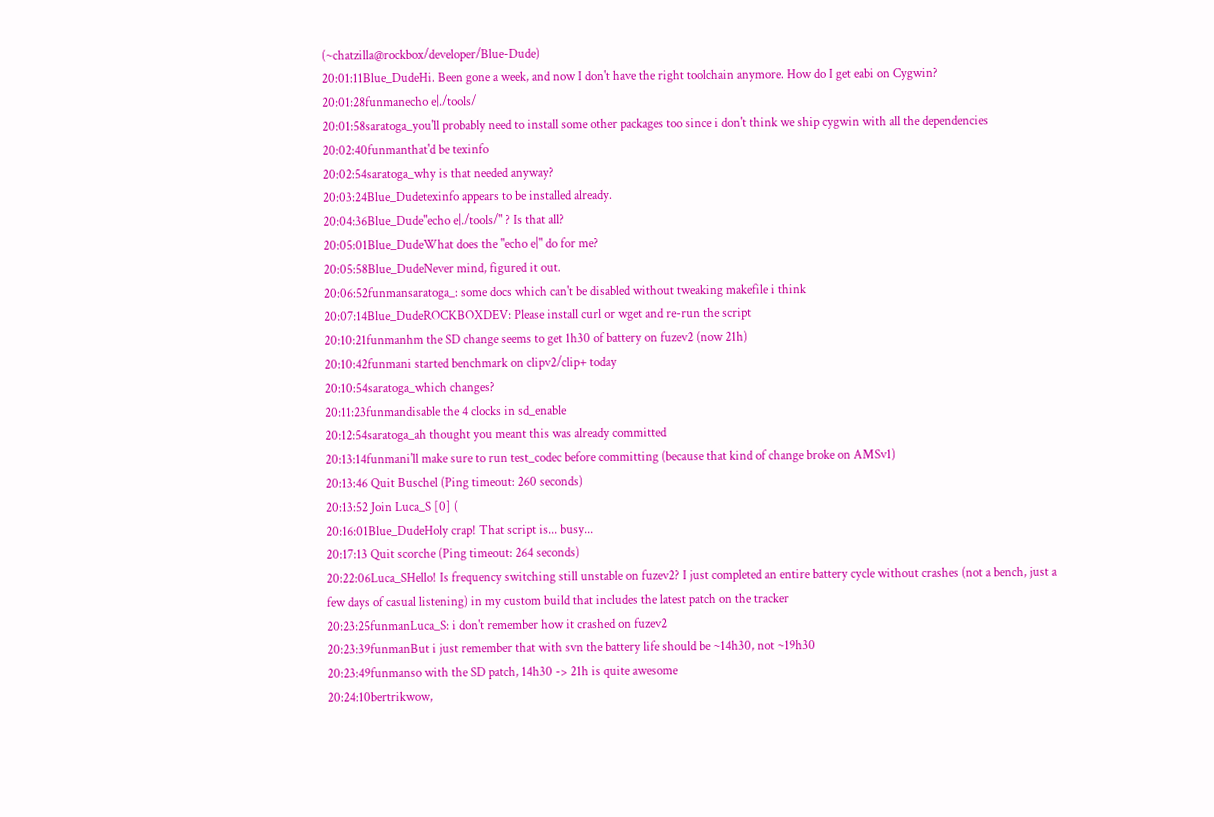(~chatzilla@rockbox/developer/Blue-Dude)
20:01:11Blue_DudeHi. Been gone a week, and now I don't have the right toolchain anymore. How do I get eabi on Cygwin?
20:01:28funmanecho e|./tools/
20:01:58saratoga_you'll probably need to install some other packages too since i don't think we ship cygwin with all the dependencies
20:02:40funmanthat'd be texinfo
20:02:54saratoga_why is that needed anyway?
20:03:24Blue_Dudetexinfo appears to be installed already.
20:04:36Blue_Dude"echo e|./tools/" ? Is that all?
20:05:01Blue_DudeWhat does the "echo e|" do for me?
20:05:58Blue_DudeNever mind, figured it out.
20:06:52funmansaratoga_: some docs which can't be disabled without tweaking makefile i think
20:07:14Blue_DudeROCKBOXDEV: Please install curl or wget and re-run the script
20:10:21funmanhm the SD change seems to get 1h30 of battery on fuzev2 (now 21h)
20:10:42funmani started benchmark on clipv2/clip+ today
20:10:54saratoga_which changes?
20:11:23funmandisable the 4 clocks in sd_enable
20:12:54saratoga_ah thought you meant this was already committed
20:13:14funmani'll make sure to run test_codec before committing (because that kind of change broke on AMSv1)
20:13:46 Quit Buschel (Ping timeout: 260 seconds)
20:13:52 Join Luca_S [0] (
20:16:01Blue_DudeHoly crap! That script is... busy...
20:17:13 Quit scorche (Ping timeout: 264 seconds)
20:22:06Luca_SHello! Is frequency switching still unstable on fuzev2? I just completed an entire battery cycle without crashes (not a bench, just a few days of casual listening) in my custom build that includes the latest patch on the tracker
20:23:25funmanLuca_S: i don't remember how it crashed on fuzev2
20:23:39funmanBut i just remember that with svn the battery life should be ~14h30, not ~19h30
20:23:49funmanso with the SD patch, 14h30 -> 21h is quite awesome
20:24:10bertrikwow,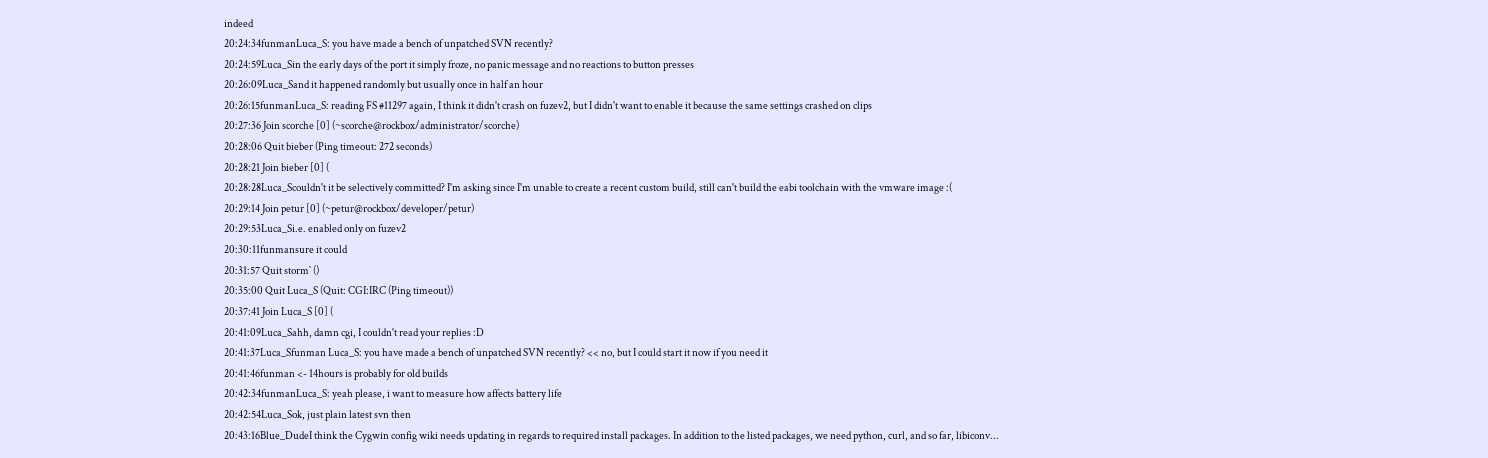indeed
20:24:34funmanLuca_S: you have made a bench of unpatched SVN recently?
20:24:59Luca_Sin the early days of the port it simply froze, no panic message and no reactions to button presses
20:26:09Luca_Sand it happened randomly but usually once in half an hour
20:26:15funmanLuca_S: reading FS #11297 again, I think it didn't crash on fuzev2, but I didn't want to enable it because the same settings crashed on clips
20:27:36 Join scorche [0] (~scorche@rockbox/administrator/scorche)
20:28:06 Quit bieber (Ping timeout: 272 seconds)
20:28:21 Join bieber [0] (
20:28:28Luca_Scouldn't it be selectively committed? I'm asking since I'm unable to create a recent custom build, still can't build the eabi toolchain with the vmware image :(
20:29:14 Join petur [0] (~petur@rockbox/developer/petur)
20:29:53Luca_Si.e. enabled only on fuzev2
20:30:11funmansure it could
20:31:57 Quit storm` ()
20:35:00 Quit Luca_S (Quit: CGI:IRC (Ping timeout))
20:37:41 Join Luca_S [0] (
20:41:09Luca_Sahh, damn cgi, I couldn't read your replies :D
20:41:37Luca_Sfunman Luca_S: you have made a bench of unpatched SVN recently? << no, but I could start it now if you need it
20:41:46funman <- 14hours is probably for old builds
20:42:34funmanLuca_S: yeah please, i want to measure how affects battery life
20:42:54Luca_Sok, just plain latest svn then
20:43:16Blue_DudeI think the Cygwin config wiki needs updating in regards to required install packages. In addition to the listed packages, we need python, curl, and so far, libiconv...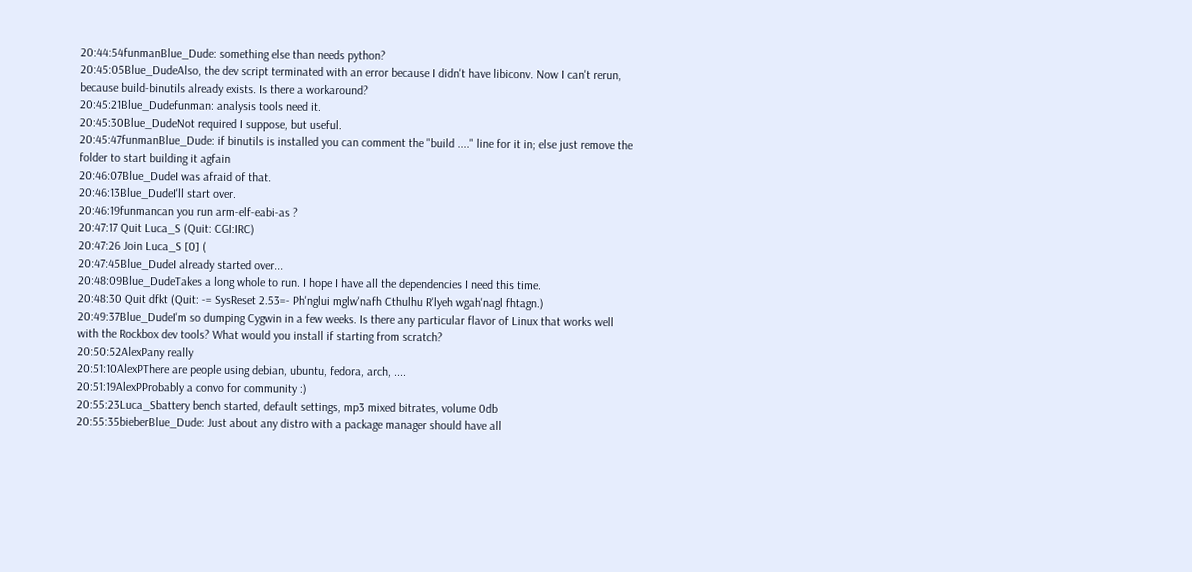20:44:54funmanBlue_Dude: something else than needs python?
20:45:05Blue_DudeAlso, the dev script terminated with an error because I didn't have libiconv. Now I can't rerun, because build-binutils already exists. Is there a workaround?
20:45:21Blue_Dudefunman: analysis tools need it.
20:45:30Blue_DudeNot required I suppose, but useful.
20:45:47funmanBlue_Dude: if binutils is installed you can comment the "build ...." line for it in; else just remove the folder to start building it agfain
20:46:07Blue_DudeI was afraid of that.
20:46:13Blue_DudeI'll start over.
20:46:19funmancan you run arm-elf-eabi-as ?
20:47:17 Quit Luca_S (Quit: CGI:IRC)
20:47:26 Join Luca_S [0] (
20:47:45Blue_DudeI already started over...
20:48:09Blue_DudeTakes a long whole to run. I hope I have all the dependencies I need this time.
20:48:30 Quit dfkt (Quit: -= SysReset 2.53=- Ph'nglui mglw'nafh Cthulhu R'lyeh wgah'nagl fhtagn.)
20:49:37Blue_DudeI'm so dumping Cygwin in a few weeks. Is there any particular flavor of Linux that works well with the Rockbox dev tools? What would you install if starting from scratch?
20:50:52AlexPany really
20:51:10AlexPThere are people using debian, ubuntu, fedora, arch, ....
20:51:19AlexPProbably a convo for community :)
20:55:23Luca_Sbattery bench started, default settings, mp3 mixed bitrates, volume 0db
20:55:35bieberBlue_Dude: Just about any distro with a package manager should have all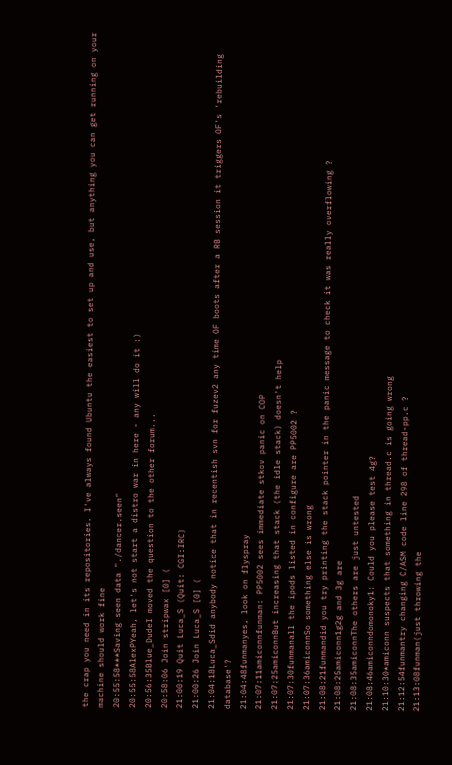the crap you need in its repositories. I've always found Ubuntu the easiest to set up and use, but anything you can get running on your machine should work fine
20:55:58***Saving seen data "./dancer.seen"
20:55:58AlexPYeah, let's not start a distro war in here - any will do it :)
20:56:35Blue_DudeI moved the question to the other forum...
20:58:06 Join stripwax [0] (
21:00:19 Quit Luca_S (Quit: CGI:IRC)
21:00:26 Join Luca_S [0] (
21:04:18Luca_Sdid anybody notice that in recentish svn for fuzev2 any time OF boots after a RB session it triggers OF's 'rebuilding database'?
21:04:48funmanyes, look on flyspray
21:07:11amiconnfunman: PP5002 sees immediate stkov panic on COP
21:07:25amiconnBut increasing that stack (the idle stack) doesn't help
21:07:30funmanall the ipods listed in configure are PP5002 ?
21:07:36amiconnSo something else is wrong
21:08:21funmandid you try printing the stack pointer in the panic message to check it was really overflowing ?
21:08:25amiconn1g2g and 3g are
21:08:35amiconnThe others are just untested
21:08:46amiconndomonoky1: Could you please test 4g?
21:10:30*amiconn suspects that something in thread.c is going wrong
21:12:54funmantry changing C/ASM code line 298 of thread-pp.c ?
21:13:08funman(just throwing the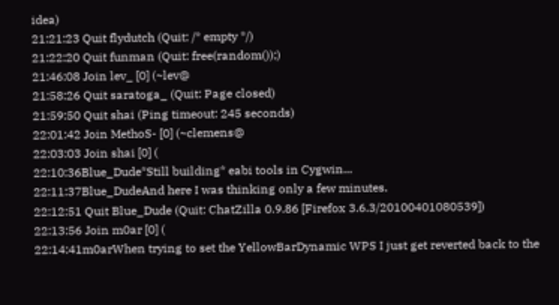idea)
21:21:23 Quit flydutch (Quit: /* empty */)
21:22:20 Quit funman (Quit: free(random());)
21:46:08 Join lev_ [0] (~lev@
21:58:26 Quit saratoga_ (Quit: Page closed)
21:59:50 Quit shai (Ping timeout: 245 seconds)
22:01:42 Join MethoS- [0] (~clemens@
22:03:03 Join shai [0] (
22:10:36Blue_Dude*Still building* eabi tools in Cygwin...
22:11:37Blue_DudeAnd here I was thinking only a few minutes.
22:12:51 Quit Blue_Dude (Quit: ChatZilla 0.9.86 [Firefox 3.6.3/20100401080539])
22:13:56 Join m0ar [0] (
22:14:41m0arWhen trying to set the YellowBarDynamic WPS I just get reverted back to the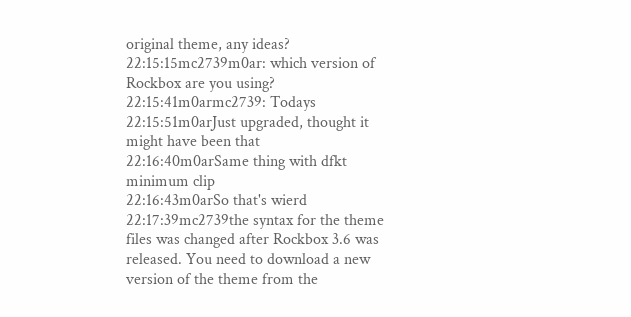original theme, any ideas?
22:15:15mc2739m0ar: which version of Rockbox are you using?
22:15:41m0armc2739: Todays
22:15:51m0arJust upgraded, thought it might have been that
22:16:40m0arSame thing with dfkt minimum clip
22:16:43m0arSo that's wierd
22:17:39mc2739the syntax for the theme files was changed after Rockbox 3.6 was released. You need to download a new version of the theme from the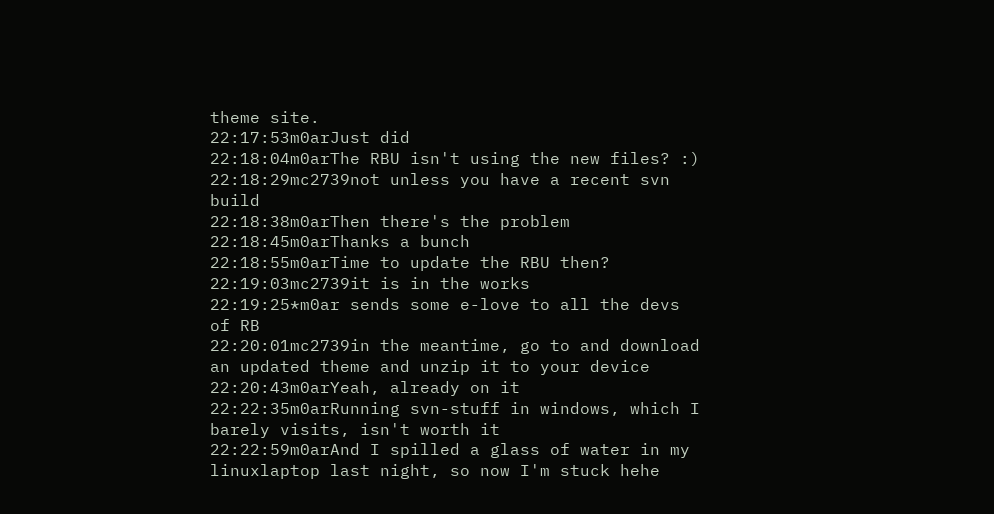theme site.
22:17:53m0arJust did
22:18:04m0arThe RBU isn't using the new files? :)
22:18:29mc2739not unless you have a recent svn build
22:18:38m0arThen there's the problem
22:18:45m0arThanks a bunch
22:18:55m0arTime to update the RBU then?
22:19:03mc2739it is in the works
22:19:25*m0ar sends some e-love to all the devs of RB
22:20:01mc2739in the meantime, go to and download an updated theme and unzip it to your device
22:20:43m0arYeah, already on it
22:22:35m0arRunning svn-stuff in windows, which I barely visits, isn't worth it
22:22:59m0arAnd I spilled a glass of water in my linuxlaptop last night, so now I'm stuck hehe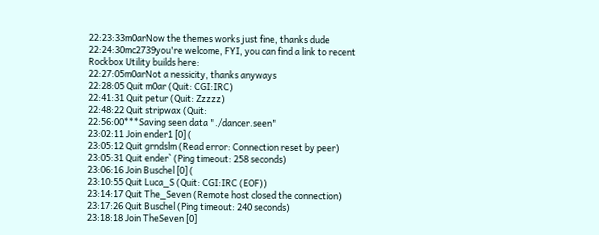22:23:33m0arNow the themes works just fine, thanks dude
22:24:30mc2739you're welcome, FYI, you can find a link to recent Rockbox Utility builds here:
22:27:05m0arNot a nessicity, thanks anyways
22:28:05 Quit m0ar (Quit: CGI:IRC)
22:41:31 Quit petur (Quit: Zzzzz)
22:48:22 Quit stripwax (Quit:
22:56:00***Saving seen data "./dancer.seen"
23:02:11 Join ender1 [0] (
23:05:12 Quit grndslm (Read error: Connection reset by peer)
23:05:31 Quit ender` (Ping timeout: 258 seconds)
23:06:16 Join Buschel [0] (
23:10:55 Quit Luca_S (Quit: CGI:IRC (EOF))
23:14:17 Quit The_Seven (Remote host closed the connection)
23:17:26 Quit Buschel (Ping timeout: 240 seconds)
23:18:18 Join TheSeven [0]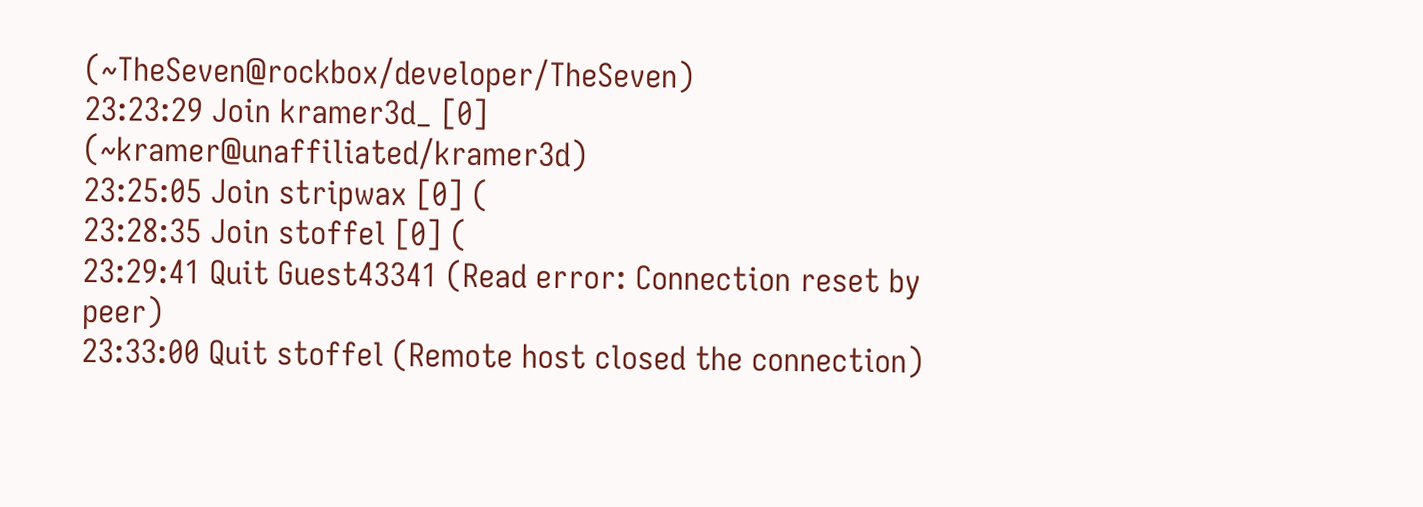(~TheSeven@rockbox/developer/TheSeven)
23:23:29 Join kramer3d_ [0] (~kramer@unaffiliated/kramer3d)
23:25:05 Join stripwax [0] (
23:28:35 Join stoffel [0] (
23:29:41 Quit Guest43341 (Read error: Connection reset by peer)
23:33:00 Quit stoffel (Remote host closed the connection)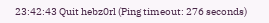23:42:43 Quit hebz0rl (Ping timeout: 276 seconds)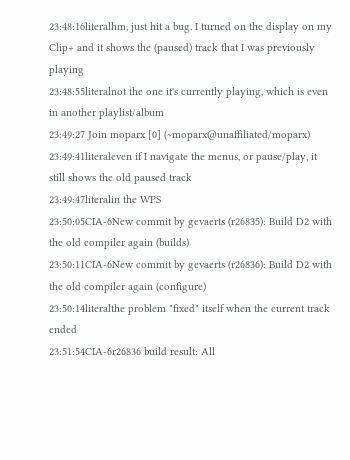23:48:16literalhm, just hit a bug. I turned on the display on my Clip+ and it shows the (paused) track that I was previously playing
23:48:55literalnot the one it's currently playing, which is even in another playlist/album
23:49:27 Join moparx [0] (~moparx@unaffiliated/moparx)
23:49:41literaleven if I navigate the menus, or pause/play, it still shows the old paused track
23:49:47literalin the WPS
23:50:05CIA-6New commit by gevaerts (r26835): Build D2 with the old compiler again (builds)
23:50:11CIA-6New commit by gevaerts (r26836): Build D2 with the old compiler again (configure)
23:50:14literalthe problem "fixed" itself when the current track ended
23:51:54CIA-6r26836 build result: All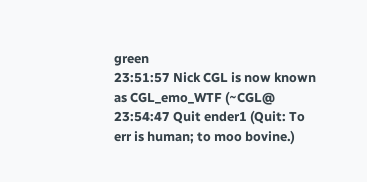green
23:51:57 Nick CGL is now known as CGL_emo_WTF (~CGL@
23:54:47 Quit ender1 (Quit: To err is human; to moo bovine.)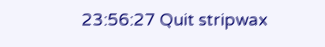23:56:27 Quit stripwax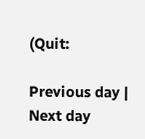(Quit:

Previous day | Next day